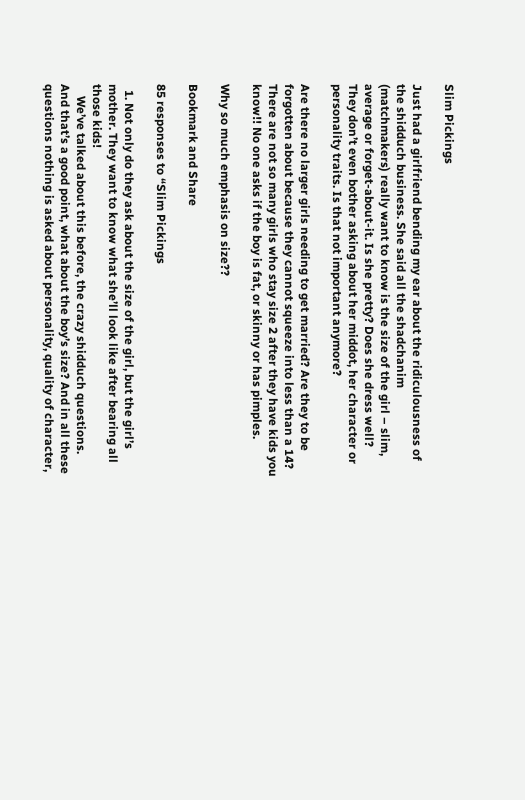Slim Pickings

Just had a girlfriend bending my ear about the ridiculousness of the shidduch business. She said all the shadchanim (matchmakers) really want to know is the size of the girl – slim, average or forget-about-it. Is she pretty? Does she dress well? They don’t even bother asking about her middot, her character or personality traits. Is that not important anymore?

Are there no larger girls needing to get married? Are they to be forgotten about because they cannot squeeze into less than a 14? There are not so many girls who stay size 2 after they have kids you know!! No one asks if the boy is fat, or skinny or has pimples.

Why so much emphasis on size??

Bookmark and Share

85 responses to “Slim Pickings

  1. Not only do they ask about the size of the girl, but the girl’s mother. They want to know what she’ll look like after bearing all those kids!
    We’ve talked about this before, the crazy shidduch questions. And that’s a good point, what about the boy’s size? And in all these questions nothing is asked about personality, quality of character,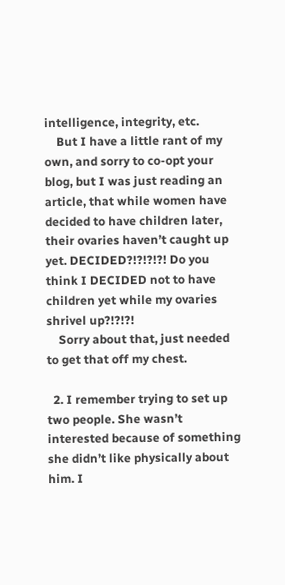intelligence, integrity, etc.
    But I have a little rant of my own, and sorry to co-opt your blog, but I was just reading an article, that while women have decided to have children later, their ovaries haven’t caught up yet. DECIDED?!?!?!?! Do you think I DECIDED not to have children yet while my ovaries shrivel up?!?!?!
    Sorry about that, just needed to get that off my chest.

  2. I remember trying to set up two people. She wasn’t interested because of something she didn’t like physically about him. I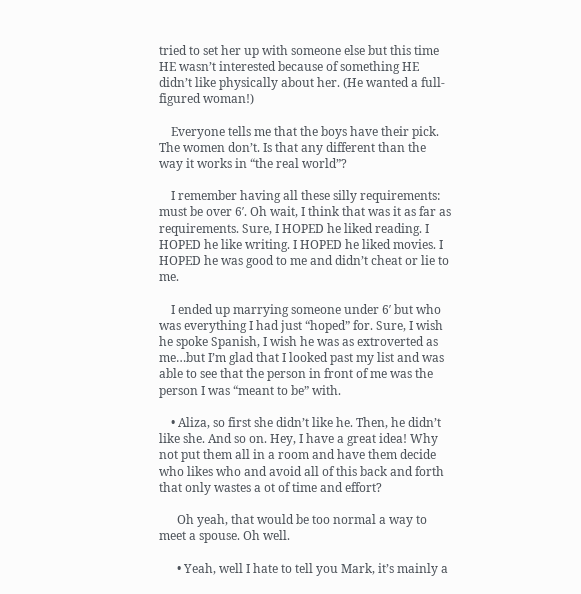tried to set her up with someone else but this time HE wasn’t interested because of something HE didn’t like physically about her. (He wanted a full-figured woman!)

    Everyone tells me that the boys have their pick. The women don’t. Is that any different than the way it works in “the real world”?

    I remember having all these silly requirements: must be over 6′. Oh wait, I think that was it as far as requirements. Sure, I HOPED he liked reading. I HOPED he like writing. I HOPED he liked movies. I HOPED he was good to me and didn’t cheat or lie to me.

    I ended up marrying someone under 6′ but who was everything I had just “hoped” for. Sure, I wish he spoke Spanish, I wish he was as extroverted as me…but I’m glad that I looked past my list and was able to see that the person in front of me was the person I was “meant to be” with.

    • Aliza, so first she didn’t like he. Then, he didn’t like she. And so on. Hey, I have a great idea! Why not put them all in a room and have them decide who likes who and avoid all of this back and forth that only wastes a ot of time and effort?

      Oh yeah, that would be too normal a way to meet a spouse. Oh well.

      • Yeah, well I hate to tell you Mark, it’s mainly a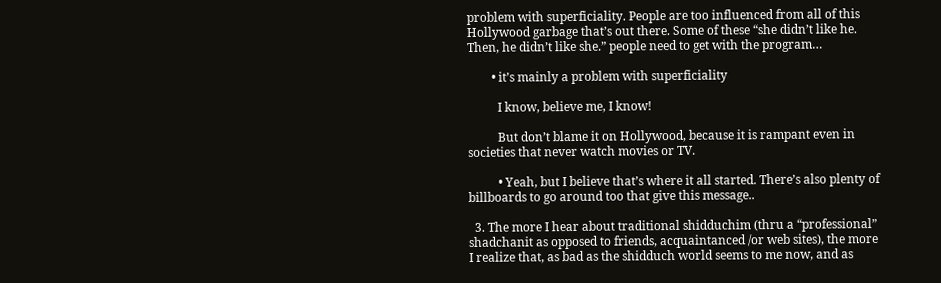problem with superficiality. People are too influenced from all of this Hollywood garbage that’s out there. Some of these “she didn’t like he. Then, he didn’t like she.” people need to get with the program…

        • it’s mainly a problem with superficiality

          I know, believe me, I know!

          But don’t blame it on Hollywood, because it is rampant even in societies that never watch movies or TV.

          • Yeah, but I believe that’s where it all started. There’s also plenty of billboards to go around too that give this message..

  3. The more I hear about traditional shidduchim (thru a “professional” shadchanit as opposed to friends, acquaintanced /or web sites), the more I realize that, as bad as the shidduch world seems to me now, and as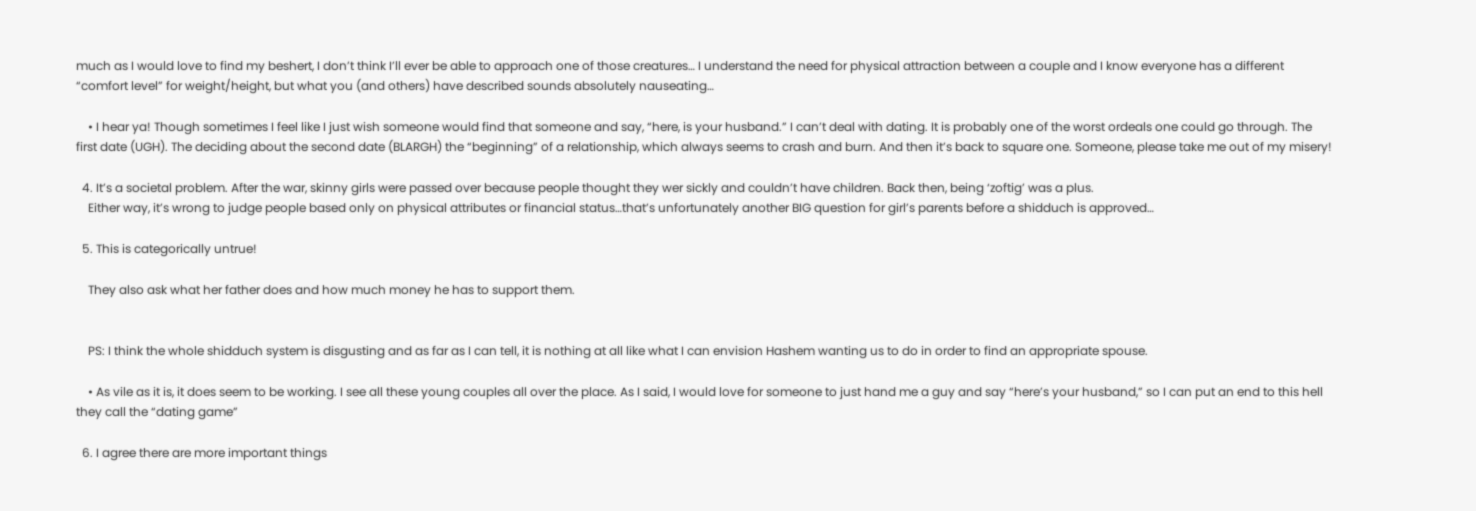much as I would love to find my beshert, I don’t think I’ll ever be able to approach one of those creatures… I understand the need for physical attraction between a couple and I know everyone has a different “comfort level” for weight/height, but what you (and others) have described sounds absolutely nauseating…

    • I hear ya! Though sometimes I feel like I just wish someone would find that someone and say, “here, is your husband.” I can’t deal with dating. It is probably one of the worst ordeals one could go through. The first date (UGH). The deciding about the second date (BLARGH) the “beginning” of a relationship, which always seems to crash and burn. And then it’s back to square one. Someone, please take me out of my misery!

  4. It’s a societal problem. After the war, skinny girls were passed over because people thought they wer sickly and couldn’t have children. Back then, being ‘zoftig’ was a plus.
    Either way, it’s wrong to judge people based only on physical attributes or financial status…that’s unfortunately another BIG question for girl’s parents before a shidduch is approved…

  5. This is categorically untrue!

    They also ask what her father does and how much money he has to support them.


    PS: I think the whole shidduch system is disgusting and as far as I can tell, it is nothing at all like what I can envision Hashem wanting us to do in order to find an appropriate spouse.

    • As vile as it is, it does seem to be working. I see all these young couples all over the place. As I said, I would love for someone to just hand me a guy and say “here’s your husband,” so I can put an end to this hell they call the “dating game”

  6. I agree there are more important things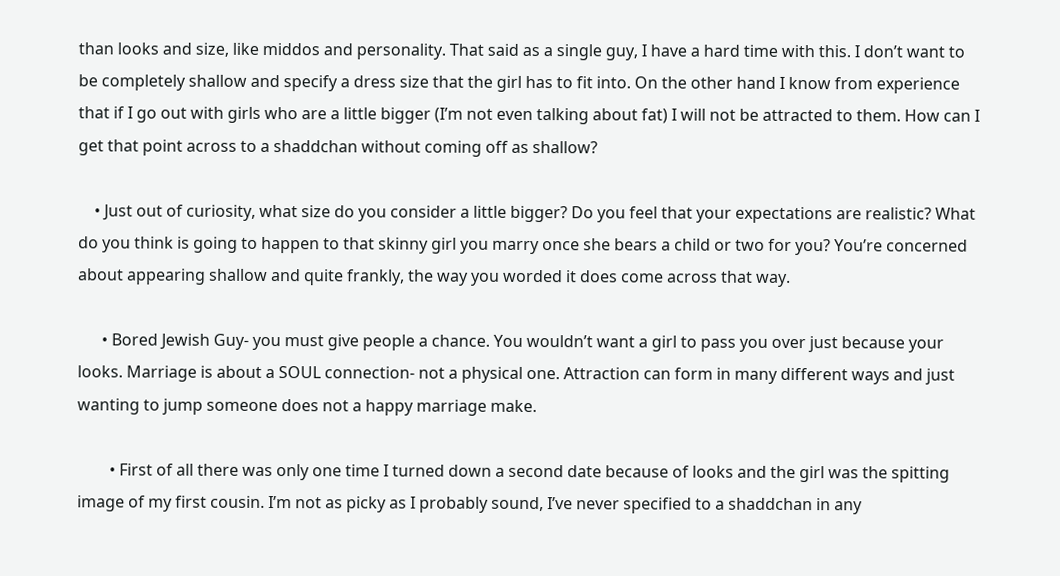than looks and size, like middos and personality. That said as a single guy, I have a hard time with this. I don’t want to be completely shallow and specify a dress size that the girl has to fit into. On the other hand I know from experience that if I go out with girls who are a little bigger (I’m not even talking about fat) I will not be attracted to them. How can I get that point across to a shaddchan without coming off as shallow?

    • Just out of curiosity, what size do you consider a little bigger? Do you feel that your expectations are realistic? What do you think is going to happen to that skinny girl you marry once she bears a child or two for you? You’re concerned about appearing shallow and quite frankly, the way you worded it does come across that way.

      • Bored Jewish Guy- you must give people a chance. You wouldn’t want a girl to pass you over just because your looks. Marriage is about a SOUL connection- not a physical one. Attraction can form in many different ways and just wanting to jump someone does not a happy marriage make.

        • First of all there was only one time I turned down a second date because of looks and the girl was the spitting image of my first cousin. I’m not as picky as I probably sound, I’ve never specified to a shaddchan in any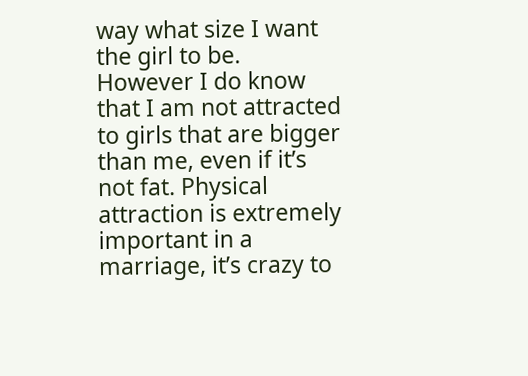way what size I want the girl to be. However I do know that I am not attracted to girls that are bigger than me, even if it’s not fat. Physical attraction is extremely important in a marriage, it’s crazy to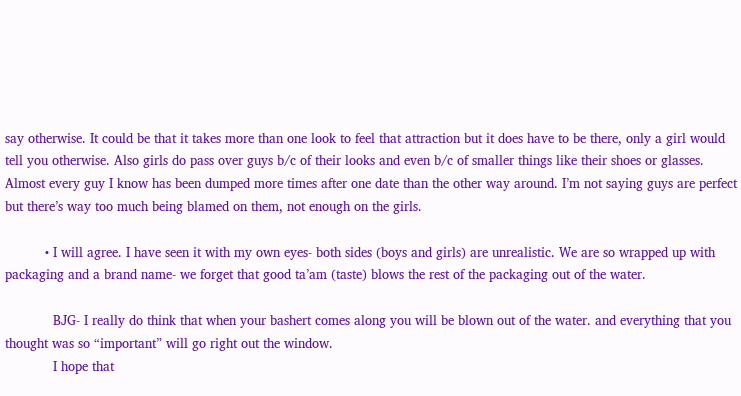say otherwise. It could be that it takes more than one look to feel that attraction but it does have to be there, only a girl would tell you otherwise. Also girls do pass over guys b/c of their looks and even b/c of smaller things like their shoes or glasses. Almost every guy I know has been dumped more times after one date than the other way around. I’m not saying guys are perfect but there’s way too much being blamed on them, not enough on the girls.

          • I will agree. I have seen it with my own eyes- both sides (boys and girls) are unrealistic. We are so wrapped up with packaging and a brand name- we forget that good ta’am (taste) blows the rest of the packaging out of the water.

            BJG- I really do think that when your bashert comes along you will be blown out of the water. and everything that you thought was so “important” will go right out the window.
            I hope that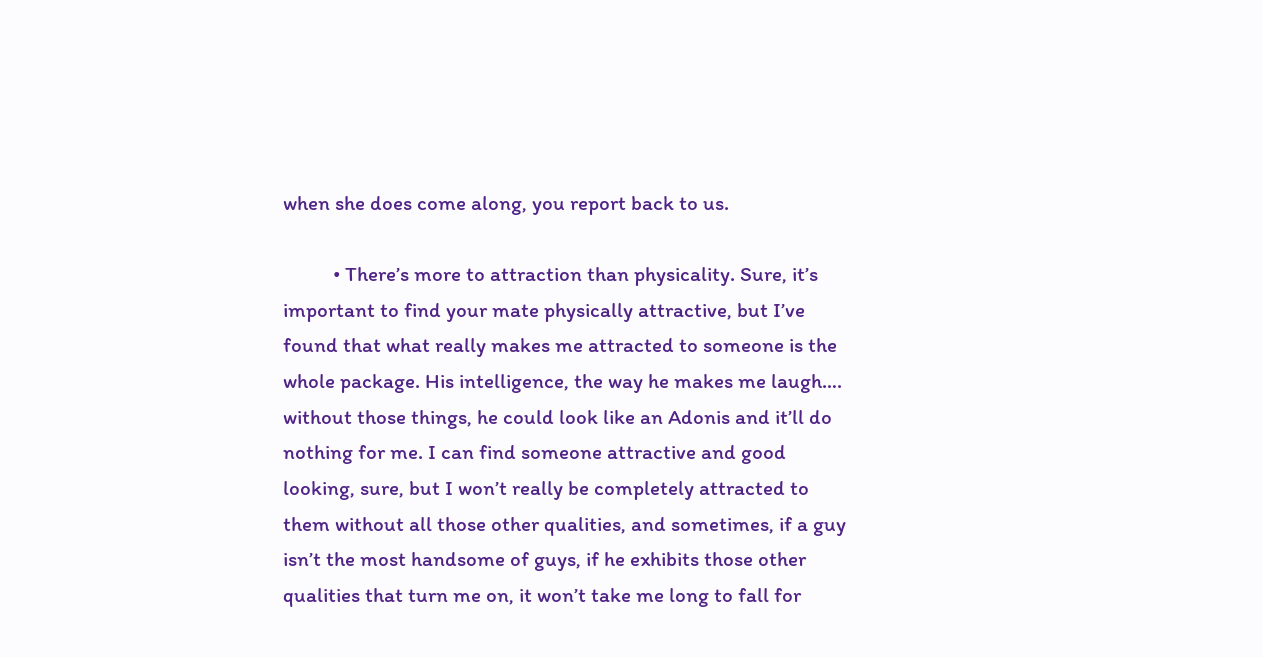when she does come along, you report back to us.

          • There’s more to attraction than physicality. Sure, it’s important to find your mate physically attractive, but I’ve found that what really makes me attracted to someone is the whole package. His intelligence, the way he makes me laugh…. without those things, he could look like an Adonis and it’ll do nothing for me. I can find someone attractive and good looking, sure, but I won’t really be completely attracted to them without all those other qualities, and sometimes, if a guy isn’t the most handsome of guys, if he exhibits those other qualities that turn me on, it won’t take me long to fall for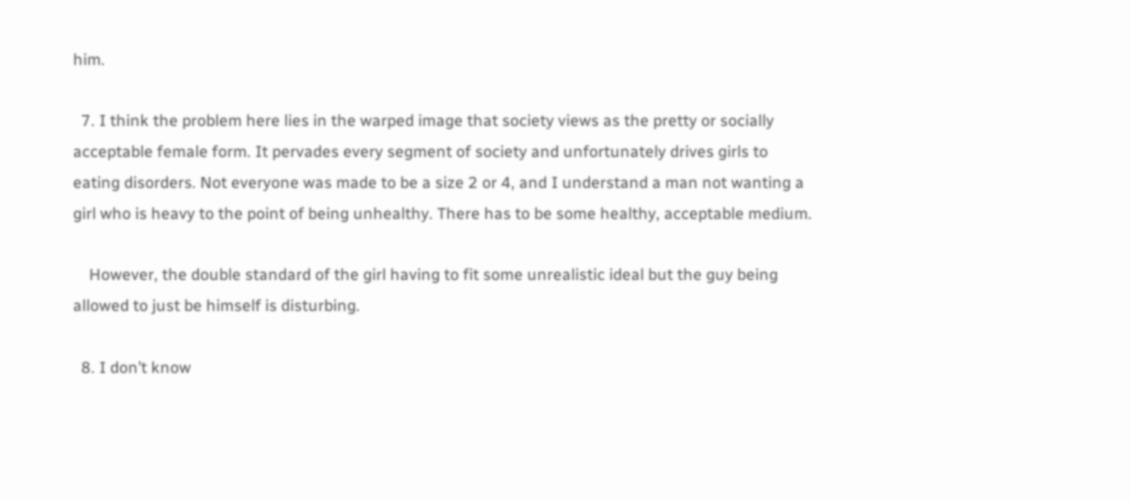him.

  7. I think the problem here lies in the warped image that society views as the pretty or socially acceptable female form. It pervades every segment of society and unfortunately drives girls to eating disorders. Not everyone was made to be a size 2 or 4, and I understand a man not wanting a girl who is heavy to the point of being unhealthy. There has to be some healthy, acceptable medium.

    However, the double standard of the girl having to fit some unrealistic ideal but the guy being allowed to just be himself is disturbing.

  8. I don’t know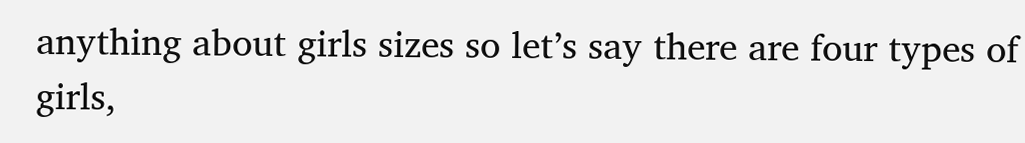anything about girls sizes so let’s say there are four types of girls,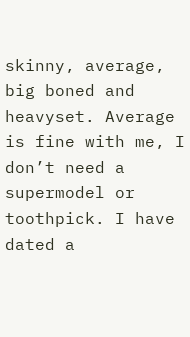skinny, average, big boned and heavyset. Average is fine with me, I don’t need a supermodel or toothpick. I have dated a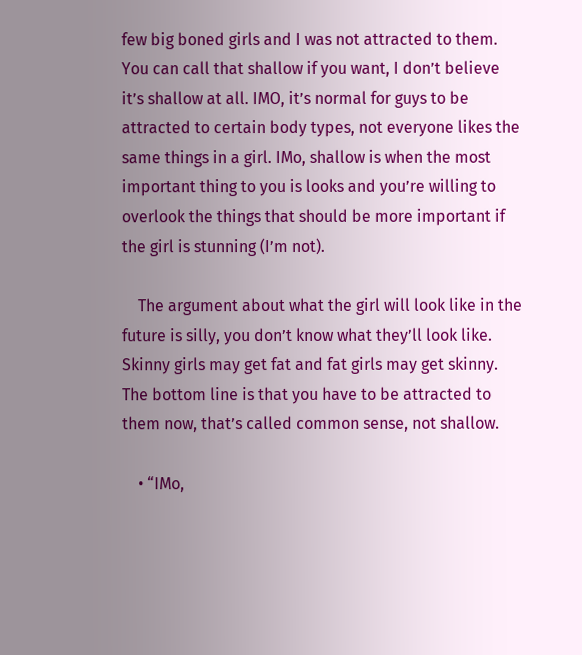few big boned girls and I was not attracted to them. You can call that shallow if you want, I don’t believe it’s shallow at all. IMO, it’s normal for guys to be attracted to certain body types, not everyone likes the same things in a girl. IMo, shallow is when the most important thing to you is looks and you’re willing to overlook the things that should be more important if the girl is stunning (I’m not).

    The argument about what the girl will look like in the future is silly, you don’t know what they’ll look like. Skinny girls may get fat and fat girls may get skinny. The bottom line is that you have to be attracted to them now, that’s called common sense, not shallow.

    • “IMo,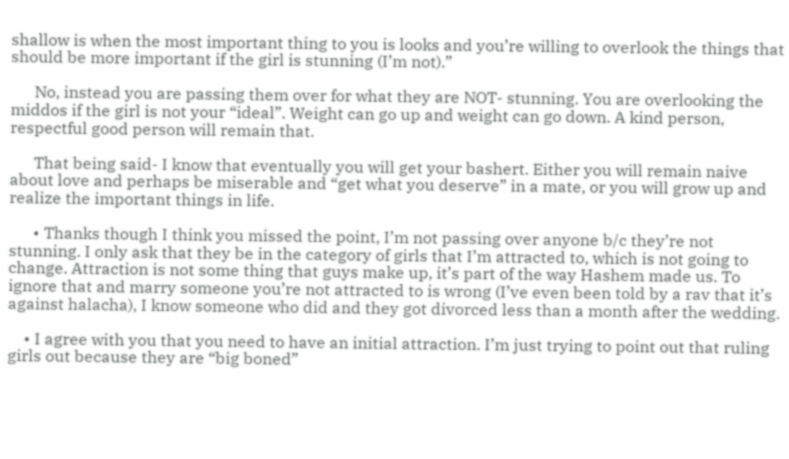shallow is when the most important thing to you is looks and you’re willing to overlook the things that should be more important if the girl is stunning (I’m not).”

      No, instead you are passing them over for what they are NOT- stunning. You are overlooking the middos if the girl is not your “ideal”. Weight can go up and weight can go down. A kind person, respectful good person will remain that.

      That being said- I know that eventually you will get your bashert. Either you will remain naive about love and perhaps be miserable and “get what you deserve” in a mate, or you will grow up and realize the important things in life.

      • Thanks though I think you missed the point, I’m not passing over anyone b/c they’re not stunning. I only ask that they be in the category of girls that I’m attracted to, which is not going to change. Attraction is not some thing that guys make up, it’s part of the way Hashem made us. To ignore that and marry someone you’re not attracted to is wrong (I’ve even been told by a rav that it’s against halacha), I know someone who did and they got divorced less than a month after the wedding.

    • I agree with you that you need to have an initial attraction. I’m just trying to point out that ruling girls out because they are “big boned”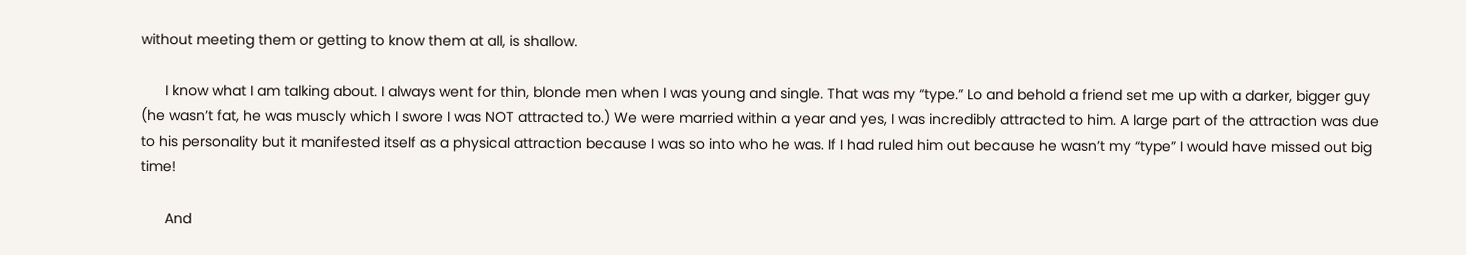without meeting them or getting to know them at all, is shallow.

      I know what I am talking about. I always went for thin, blonde men when I was young and single. That was my “type.” Lo and behold a friend set me up with a darker, bigger guy (he wasn’t fat, he was muscly which I swore I was NOT attracted to.) We were married within a year and yes, I was incredibly attracted to him. A large part of the attraction was due to his personality but it manifested itself as a physical attraction because I was so into who he was. If I had ruled him out because he wasn’t my “type” I would have missed out big time!

      And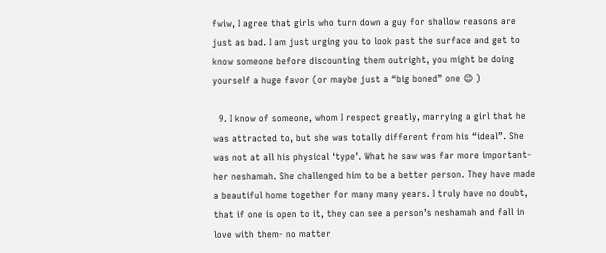fwiw, I agree that girls who turn down a guy for shallow reasons are just as bad. I am just urging you to look past the surface and get to know someone before discounting them outright, you might be doing yourself a huge favor (or maybe just a “big boned” one 😉 )

  9. I know of someone, whom I respect greatly, marrying a girl that he was attracted to, but she was totally different from his “ideal”. She was not at all his physical ‘type’. What he saw was far more important- her neshamah. She challenged him to be a better person. They have made a beautiful home together for many many years. I truly have no doubt, that if one is open to it, they can see a person’s neshamah and fall in love with them- no matter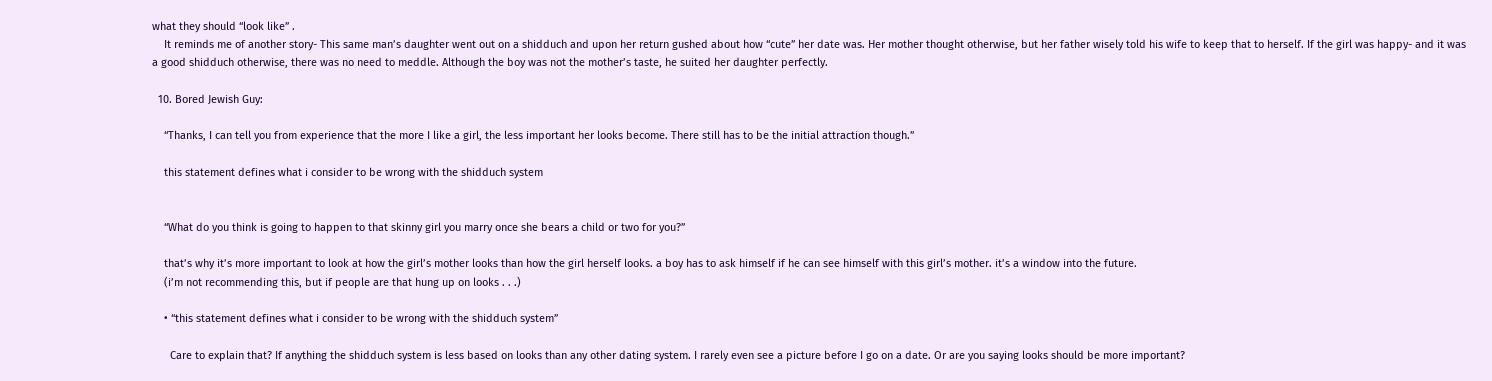what they should “look like” .
    It reminds me of another story- This same man’s daughter went out on a shidduch and upon her return gushed about how “cute” her date was. Her mother thought otherwise, but her father wisely told his wife to keep that to herself. If the girl was happy- and it was a good shidduch otherwise, there was no need to meddle. Although the boy was not the mother’s taste, he suited her daughter perfectly.

  10. Bored Jewish Guy:

    “Thanks, I can tell you from experience that the more I like a girl, the less important her looks become. There still has to be the initial attraction though.”

    this statement defines what i consider to be wrong with the shidduch system


    “What do you think is going to happen to that skinny girl you marry once she bears a child or two for you?”

    that’s why it’s more important to look at how the girl’s mother looks than how the girl herself looks. a boy has to ask himself if he can see himself with this girl’s mother. it’s a window into the future.
    (i’m not recommending this, but if people are that hung up on looks . . .)

    • “this statement defines what i consider to be wrong with the shidduch system”

      Care to explain that? If anything the shidduch system is less based on looks than any other dating system. I rarely even see a picture before I go on a date. Or are you saying looks should be more important?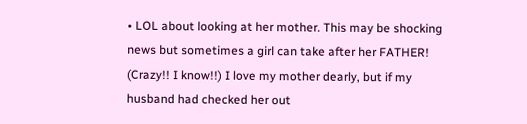• LOL about looking at her mother. This may be shocking news but sometimes a girl can take after her FATHER! (Crazy!! I know!!) I love my mother dearly, but if my husband had checked her out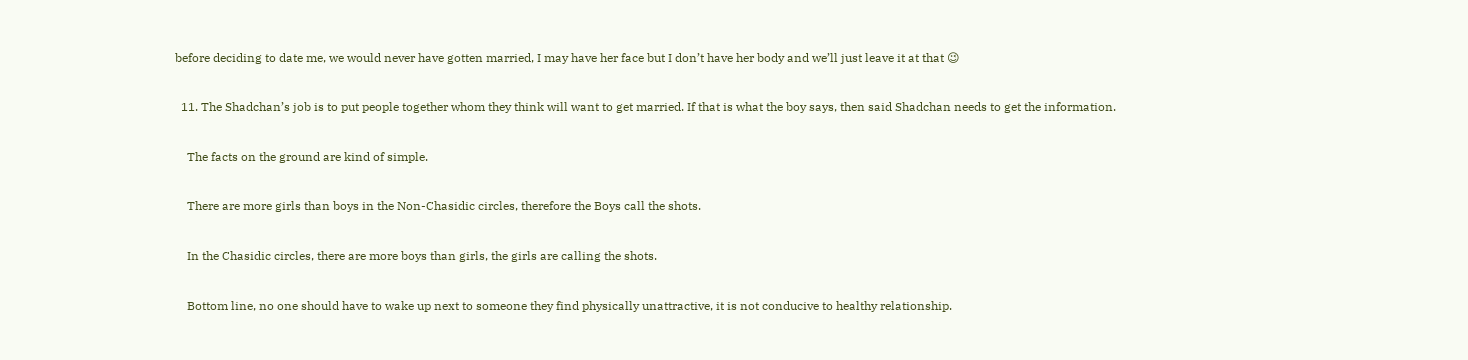before deciding to date me, we would never have gotten married, I may have her face but I don’t have her body and we’ll just leave it at that 😉

  11. The Shadchan’s job is to put people together whom they think will want to get married. If that is what the boy says, then said Shadchan needs to get the information.

    The facts on the ground are kind of simple.

    There are more girls than boys in the Non-Chasidic circles, therefore the Boys call the shots.

    In the Chasidic circles, there are more boys than girls, the girls are calling the shots.

    Bottom line, no one should have to wake up next to someone they find physically unattractive, it is not conducive to healthy relationship.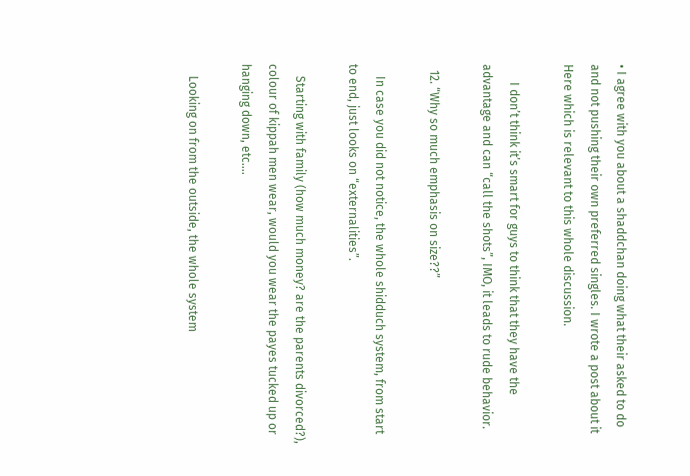• I agree with you about a shaddchan doing what their asked to do and not pushing their own preferred singles. I wrote a post about it Here which is relevant to this whole discussion.

      I don’t think it’s smart for guys to think that they have the advantage and can “call the shots”, IMO, it leads to rude behavior.

  12. “Why so much emphasis on size??”

    In case you did not notice, the whole shidduch system, from start to end, just looks on “externalities”.

    Starting with family (how much money? are the parents divorced?), colour of kippah men wear, would you wear the payes tucked up or hanging down, etc….

    Looking on from the outside, the whole system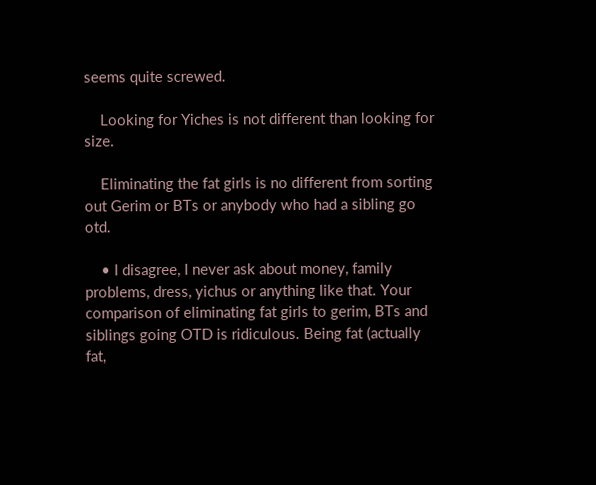seems quite screwed.

    Looking for Yiches is not different than looking for size.

    Eliminating the fat girls is no different from sorting out Gerim or BTs or anybody who had a sibling go otd.

    • I disagree, I never ask about money, family problems, dress, yichus or anything like that. Your comparison of eliminating fat girls to gerim, BTs and siblings going OTD is ridiculous. Being fat (actually fat,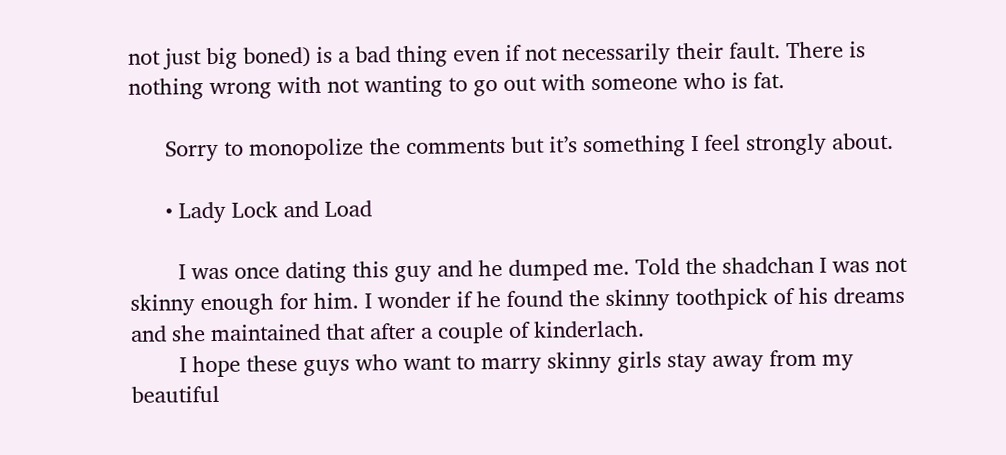not just big boned) is a bad thing even if not necessarily their fault. There is nothing wrong with not wanting to go out with someone who is fat.

      Sorry to monopolize the comments but it’s something I feel strongly about.

      • Lady Lock and Load

        I was once dating this guy and he dumped me. Told the shadchan I was not skinny enough for him. I wonder if he found the skinny toothpick of his dreams and she maintained that after a couple of kinderlach.
        I hope these guys who want to marry skinny girls stay away from my beautiful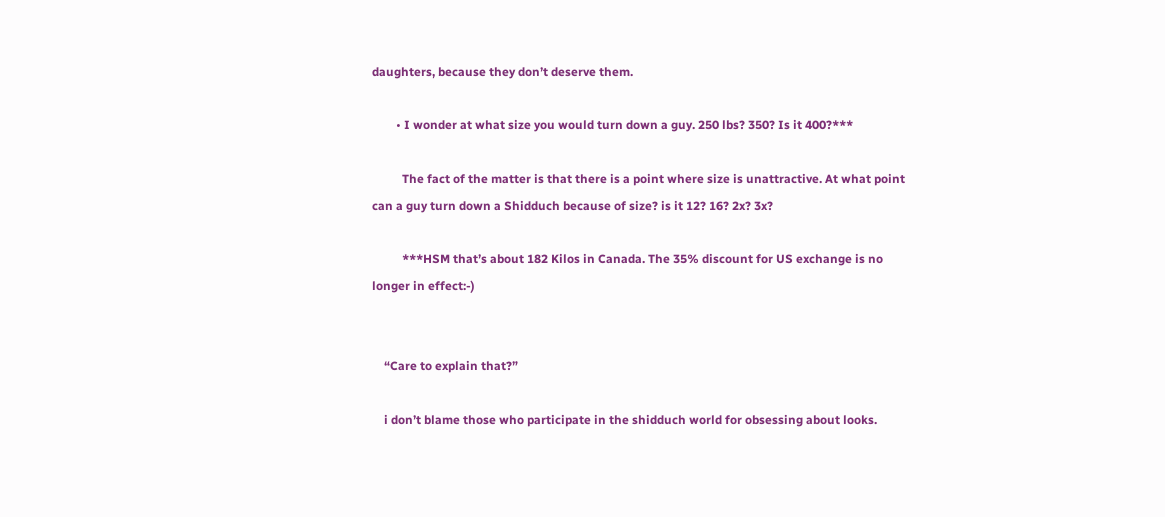daughters, because they don’t deserve them.

        • I wonder at what size you would turn down a guy. 250 lbs? 350? Is it 400?***

          The fact of the matter is that there is a point where size is unattractive. At what point can a guy turn down a Shidduch because of size? is it 12? 16? 2x? 3x?

          ***HSM that’s about 182 Kilos in Canada. The 35% discount for US exchange is no longer in effect:-)


    “Care to explain that?”

    i don’t blame those who participate in the shidduch world for obsessing about looks.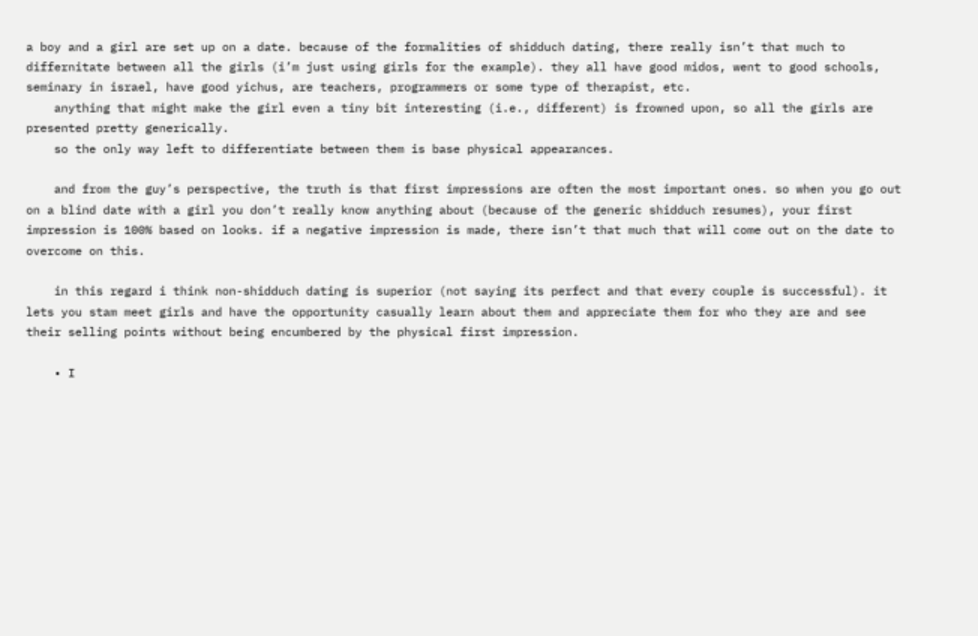a boy and a girl are set up on a date. because of the formalities of shidduch dating, there really isn’t that much to differnitate between all the girls (i’m just using girls for the example). they all have good midos, went to good schools, seminary in israel, have good yichus, are teachers, programmers or some type of therapist, etc.
    anything that might make the girl even a tiny bit interesting (i.e., different) is frowned upon, so all the girls are presented pretty generically.
    so the only way left to differentiate between them is base physical appearances.

    and from the guy’s perspective, the truth is that first impressions are often the most important ones. so when you go out on a blind date with a girl you don’t really know anything about (because of the generic shidduch resumes), your first impression is 100% based on looks. if a negative impression is made, there isn’t that much that will come out on the date to overcome on this.

    in this regard i think non-shidduch dating is superior (not saying its perfect and that every couple is successful). it lets you stam meet girls and have the opportunity casually learn about them and appreciate them for who they are and see their selling points without being encumbered by the physical first impression.

    • I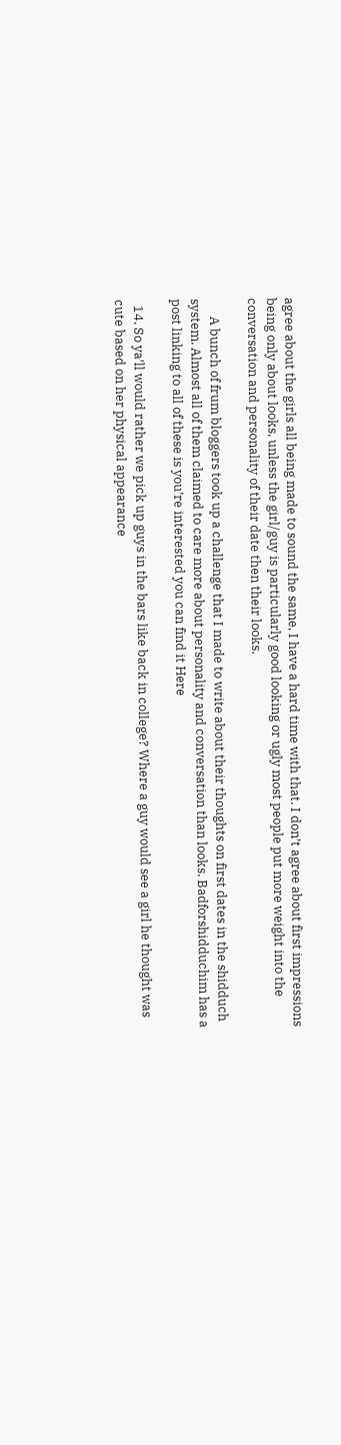agree about the girls all being made to sound the same, I have a hard time with that. I don’t agree about first impressions being only about looks, unless the girl/guy is particularly good looking or ugly most people put more weight into the conversation and personality of their date then their looks.

      A bunch of frum bloggers took up a challenge that I made to write about their thoughts on first dates in the shidduch system. Almost all of them claimed to care more about personality and conversation than looks. Badforshidduchim has a post linking to all of these is you’re interested you can find it Here

  14. So ya’ll would rather we pick up guys in the bars like back in college? Where a guy would see a girl he thought was cute based on her physical appearance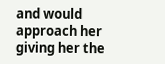and would approach her giving her the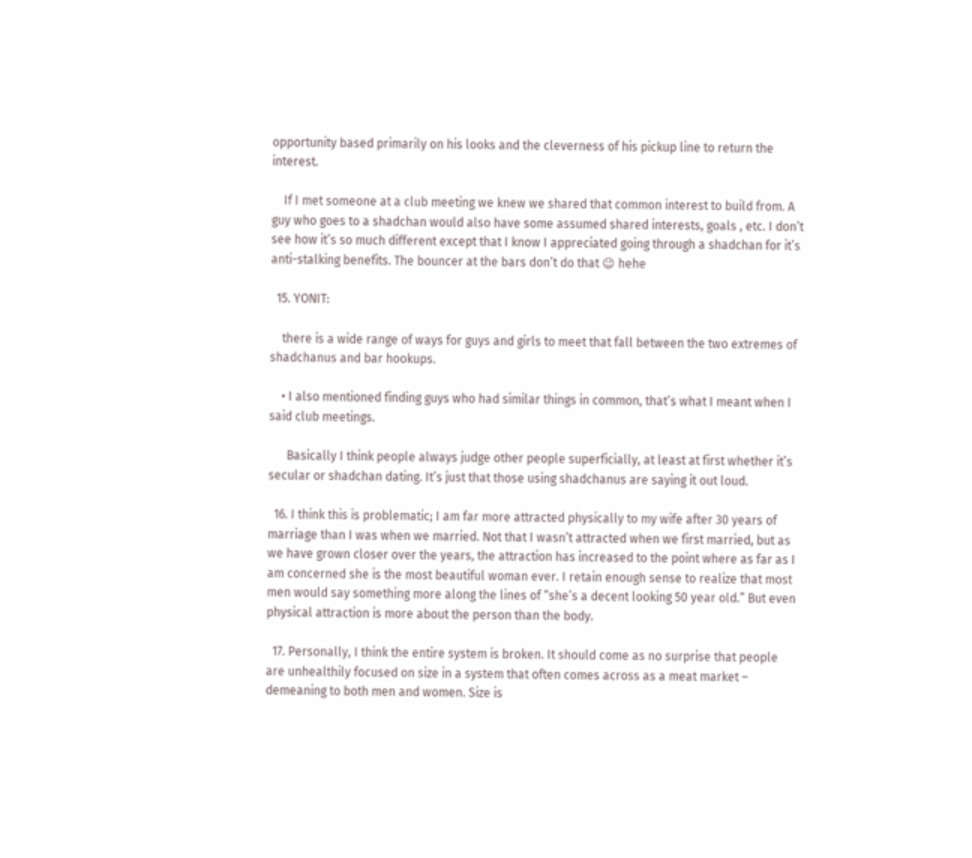opportunity based primarily on his looks and the cleverness of his pickup line to return the interest.

    If I met someone at a club meeting we knew we shared that common interest to build from. A guy who goes to a shadchan would also have some assumed shared interests, goals , etc. I don’t see how it’s so much different except that I know I appreciated going through a shadchan for it’s anti-stalking benefits. The bouncer at the bars don’t do that 😉 hehe

  15. YONIT:

    there is a wide range of ways for guys and girls to meet that fall between the two extremes of shadchanus and bar hookups.

    • I also mentioned finding guys who had similar things in common, that’s what I meant when I said club meetings.

      Basically I think people always judge other people superficially, at least at first whether it’s secular or shadchan dating. It’s just that those using shadchanus are saying it out loud.

  16. I think this is problematic; I am far more attracted physically to my wife after 30 years of marriage than I was when we married. Not that I wasn’t attracted when we first married, but as we have grown closer over the years, the attraction has increased to the point where as far as I am concerned she is the most beautiful woman ever. I retain enough sense to realize that most men would say something more along the lines of “she’s a decent looking 50 year old.” But even physical attraction is more about the person than the body.

  17. Personally, I think the entire system is broken. It should come as no surprise that people are unhealthily focused on size in a system that often comes across as a meat market – demeaning to both men and women. Size is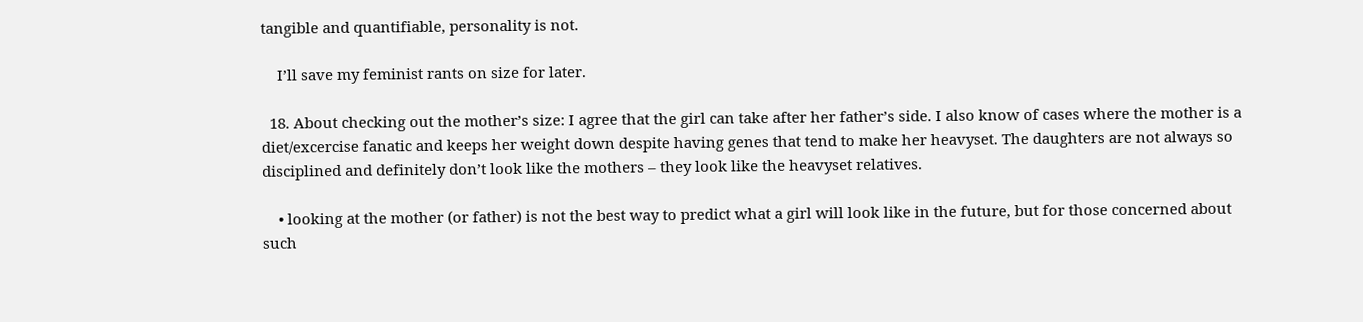tangible and quantifiable, personality is not.

    I’ll save my feminist rants on size for later.

  18. About checking out the mother’s size: I agree that the girl can take after her father’s side. I also know of cases where the mother is a diet/excercise fanatic and keeps her weight down despite having genes that tend to make her heavyset. The daughters are not always so disciplined and definitely don’t look like the mothers – they look like the heavyset relatives.

    • looking at the mother (or father) is not the best way to predict what a girl will look like in the future, but for those concerned about such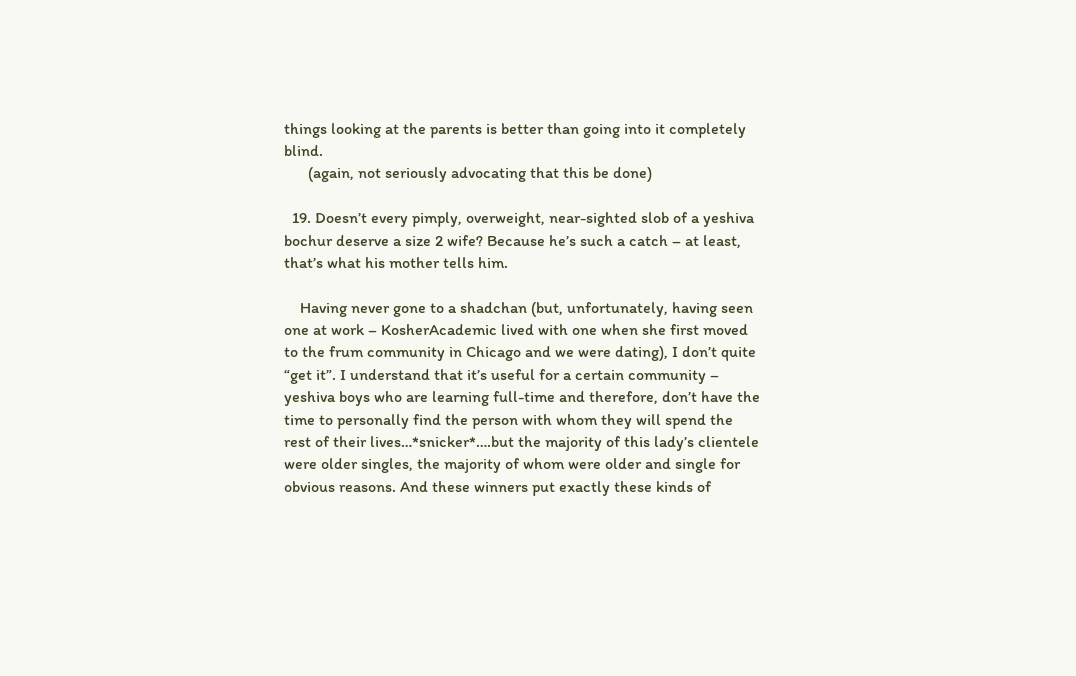things looking at the parents is better than going into it completely blind.
      (again, not seriously advocating that this be done)

  19. Doesn’t every pimply, overweight, near-sighted slob of a yeshiva bochur deserve a size 2 wife? Because he’s such a catch – at least, that’s what his mother tells him.

    Having never gone to a shadchan (but, unfortunately, having seen one at work – KosherAcademic lived with one when she first moved to the frum community in Chicago and we were dating), I don’t quite “get it”. I understand that it’s useful for a certain community – yeshiva boys who are learning full-time and therefore, don’t have the time to personally find the person with whom they will spend the rest of their lives…*snicker*….but the majority of this lady’s clientele were older singles, the majority of whom were older and single for obvious reasons. And these winners put exactly these kinds of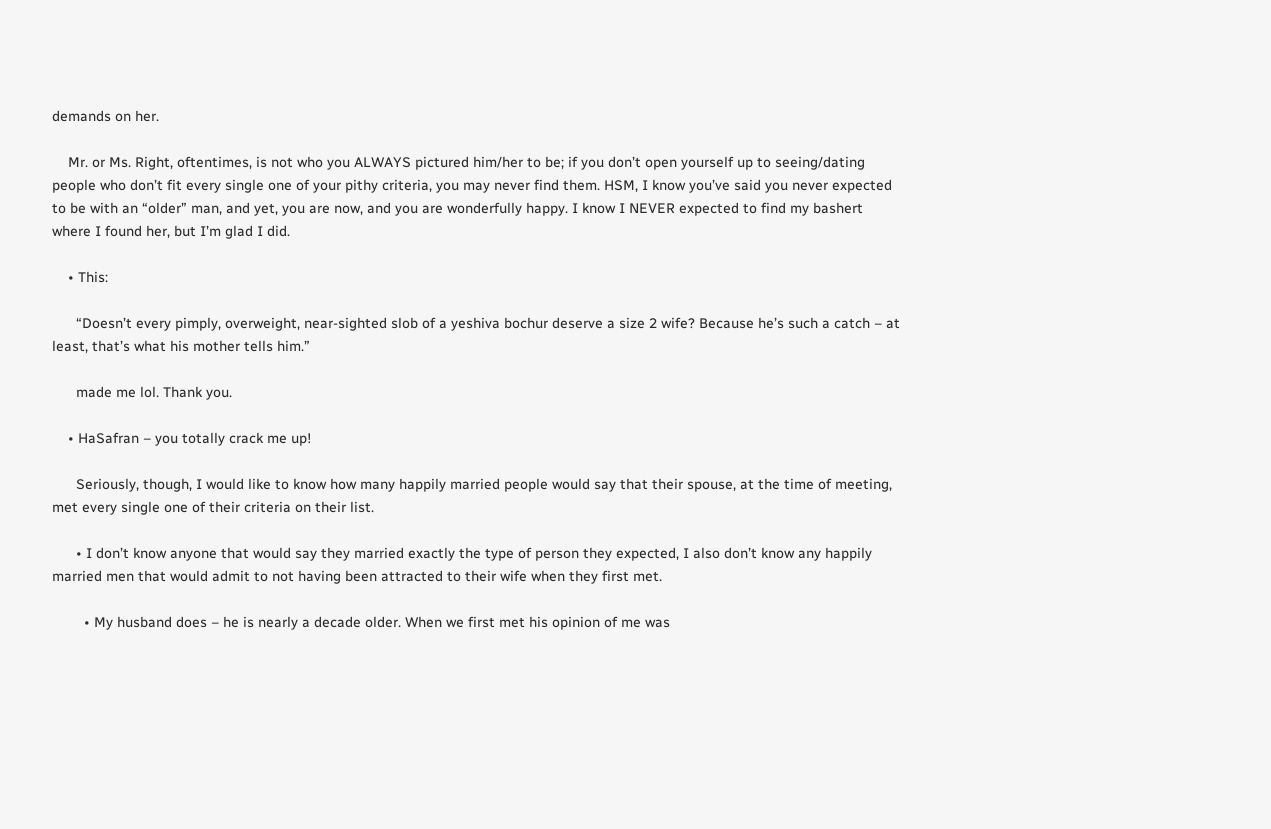demands on her.

    Mr. or Ms. Right, oftentimes, is not who you ALWAYS pictured him/her to be; if you don’t open yourself up to seeing/dating people who don’t fit every single one of your pithy criteria, you may never find them. HSM, I know you’ve said you never expected to be with an “older” man, and yet, you are now, and you are wonderfully happy. I know I NEVER expected to find my bashert where I found her, but I’m glad I did.

    • This:

      “Doesn’t every pimply, overweight, near-sighted slob of a yeshiva bochur deserve a size 2 wife? Because he’s such a catch – at least, that’s what his mother tells him.”

      made me lol. Thank you.

    • HaSafran – you totally crack me up!

      Seriously, though, I would like to know how many happily married people would say that their spouse, at the time of meeting, met every single one of their criteria on their list.

      • I don’t know anyone that would say they married exactly the type of person they expected, I also don’t know any happily married men that would admit to not having been attracted to their wife when they first met.

        • My husband does – he is nearly a decade older. When we first met his opinion of me was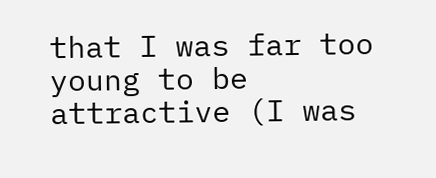that I was far too young to be attractive (I was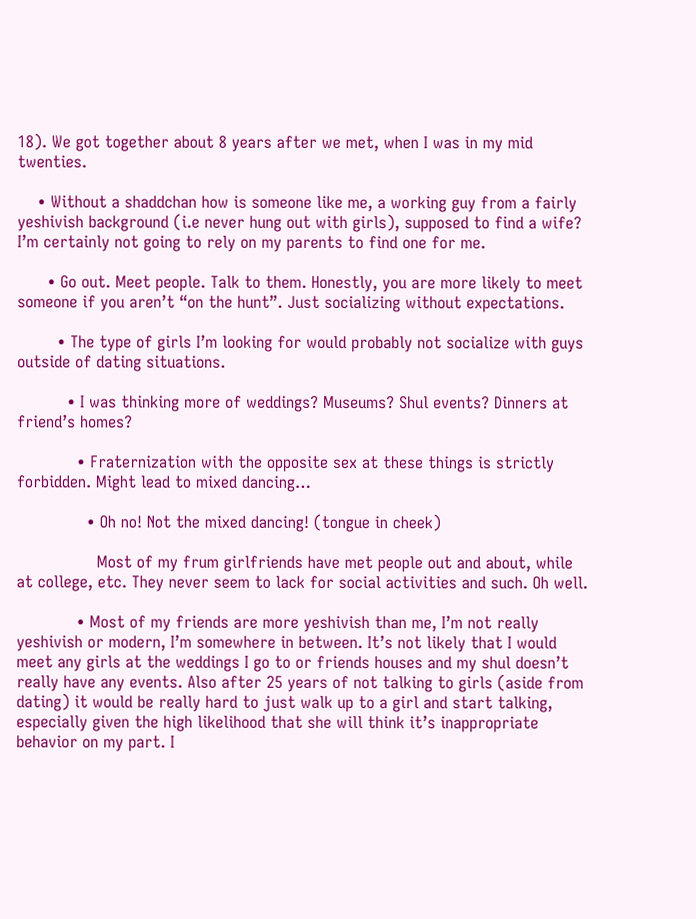18). We got together about 8 years after we met, when I was in my mid twenties.

    • Without a shaddchan how is someone like me, a working guy from a fairly yeshivish background (i.e never hung out with girls), supposed to find a wife? I’m certainly not going to rely on my parents to find one for me.

      • Go out. Meet people. Talk to them. Honestly, you are more likely to meet someone if you aren’t “on the hunt”. Just socializing without expectations.

        • The type of girls I’m looking for would probably not socialize with guys outside of dating situations.

          • I was thinking more of weddings? Museums? Shul events? Dinners at friend’s homes?

            • Fraternization with the opposite sex at these things is strictly forbidden. Might lead to mixed dancing…

              • Oh no! Not the mixed dancing! (tongue in cheek)

                Most of my frum girlfriends have met people out and about, while at college, etc. They never seem to lack for social activities and such. Oh well.

            • Most of my friends are more yeshivish than me, I’m not really yeshivish or modern, I’m somewhere in between. It’s not likely that I would meet any girls at the weddings I go to or friends houses and my shul doesn’t really have any events. Also after 25 years of not talking to girls (aside from dating) it would be really hard to just walk up to a girl and start talking, especially given the high likelihood that she will think it’s inappropriate behavior on my part. I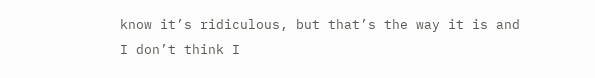know it’s ridiculous, but that’s the way it is and I don’t think I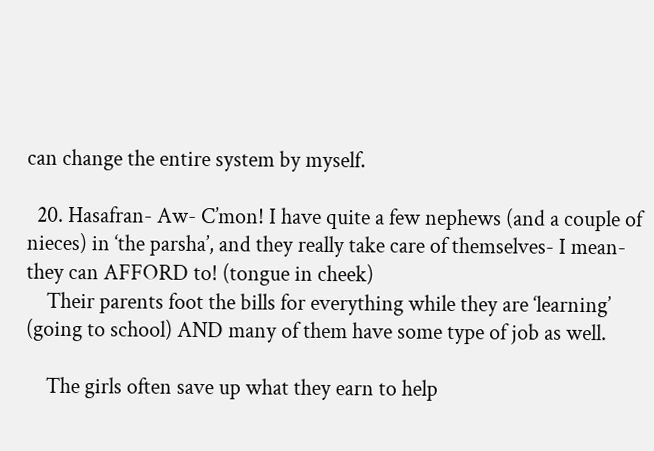can change the entire system by myself.

  20. Hasafran- Aw- C’mon! I have quite a few nephews (and a couple of nieces) in ‘the parsha’, and they really take care of themselves- I mean- they can AFFORD to! (tongue in cheek)
    Their parents foot the bills for everything while they are ‘learning’ (going to school) AND many of them have some type of job as well.

    The girls often save up what they earn to help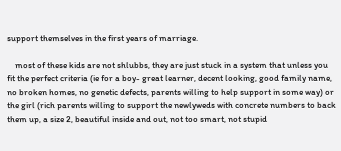support themselves in the first years of marriage.

    most of these kids are not shlubbs, they are just stuck in a system that unless you fit the perfect criteria (ie for a boy- great learner, decent looking, good family name, no broken homes, no genetic defects, parents willing to help support in some way) or the girl (rich parents willing to support the newlyweds with concrete numbers to back them up, a size 2, beautiful inside and out, not too smart, not stupid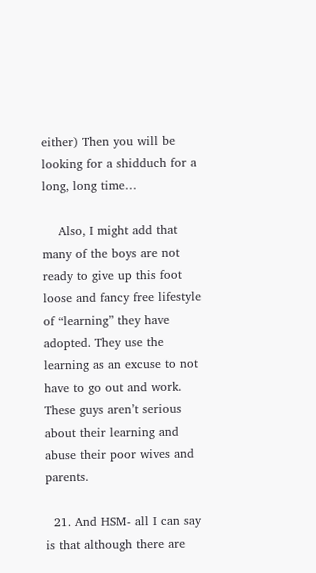either) Then you will be looking for a shidduch for a long, long time…

    Also, I might add that many of the boys are not ready to give up this foot loose and fancy free lifestyle of “learning” they have adopted. They use the learning as an excuse to not have to go out and work. These guys aren’t serious about their learning and abuse their poor wives and parents.

  21. And HSM- all I can say is that although there are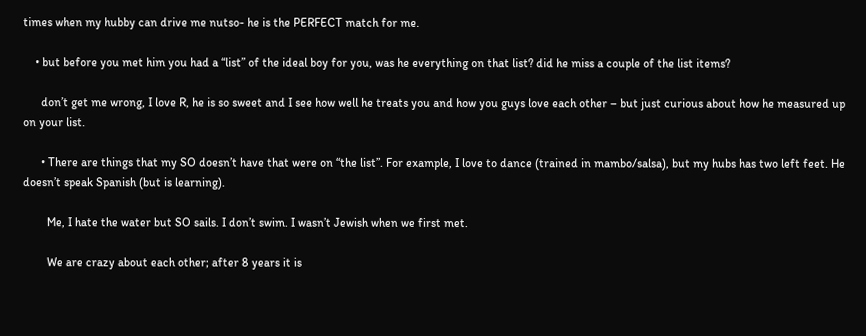times when my hubby can drive me nutso- he is the PERFECT match for me.

    • but before you met him you had a “list” of the ideal boy for you, was he everything on that list? did he miss a couple of the list items?

      don’t get me wrong, I love R, he is so sweet and I see how well he treats you and how you guys love each other – but just curious about how he measured up on your list.

      • There are things that my SO doesn’t have that were on “the list”. For example, I love to dance (trained in mambo/salsa), but my hubs has two left feet. He doesn’t speak Spanish (but is learning).

        Me, I hate the water but SO sails. I don’t swim. I wasn’t Jewish when we first met.

        We are crazy about each other; after 8 years it is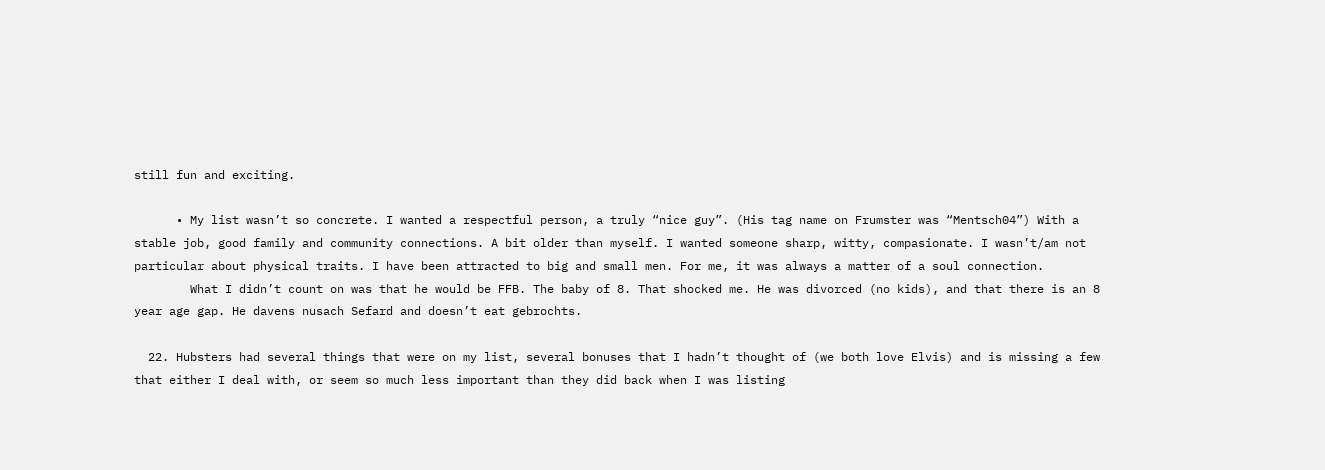still fun and exciting.

      • My list wasn’t so concrete. I wanted a respectful person, a truly “nice guy”. (His tag name on Frumster was “Mentsch04”) With a stable job, good family and community connections. A bit older than myself. I wanted someone sharp, witty, compasionate. I wasn’t/am not particular about physical traits. I have been attracted to big and small men. For me, it was always a matter of a soul connection.
        What I didn’t count on was that he would be FFB. The baby of 8. That shocked me. He was divorced (no kids), and that there is an 8 year age gap. He davens nusach Sefard and doesn’t eat gebrochts.

  22. Hubsters had several things that were on my list, several bonuses that I hadn’t thought of (we both love Elvis) and is missing a few that either I deal with, or seem so much less important than they did back when I was listing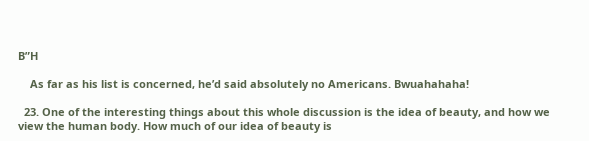B”H

    As far as his list is concerned, he’d said absolutely no Americans. Bwuahahaha!

  23. One of the interesting things about this whole discussion is the idea of beauty, and how we view the human body. How much of our idea of beauty is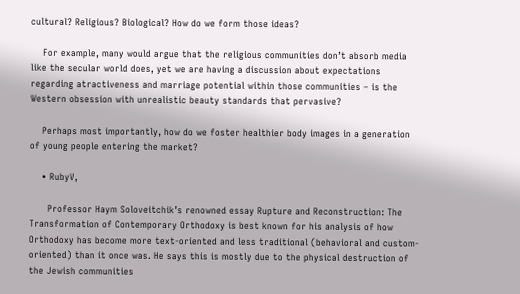cultural? Religious? Biological? How do we form those ideas?

    For example, many would argue that the religious communities don’t absorb media like the secular world does, yet we are having a discussion about expectations regarding atractiveness and marriage potential within those communities – is the Western obsession with unrealistic beauty standards that pervasive?

    Perhaps most importantly, how do we foster healthier body images in a generation of young people entering the market?

    • RubyV,

      Professor Haym Soloveitchik’s renowned essay Rupture and Reconstruction: The Transformation of Contemporary Orthodoxy is best known for his analysis of how Orthodoxy has become more text-oriented and less traditional (behavioral and custom-oriented) than it once was. He says this is mostly due to the physical destruction of the Jewish communities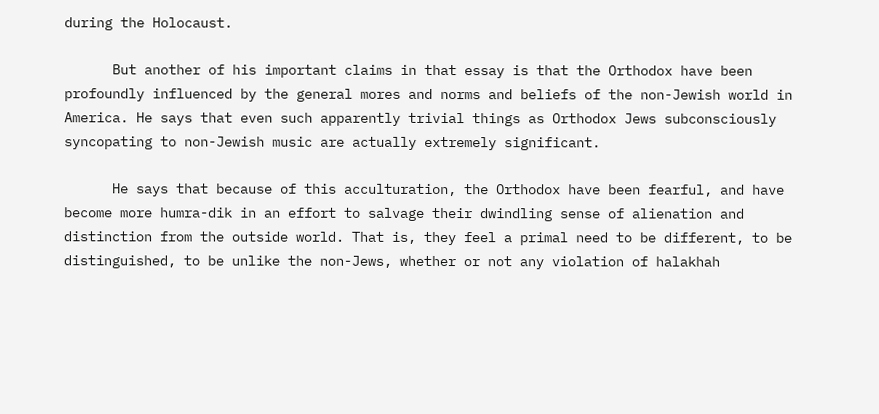during the Holocaust.

      But another of his important claims in that essay is that the Orthodox have been profoundly influenced by the general mores and norms and beliefs of the non-Jewish world in America. He says that even such apparently trivial things as Orthodox Jews subconsciously syncopating to non-Jewish music are actually extremely significant.

      He says that because of this acculturation, the Orthodox have been fearful, and have become more humra-dik in an effort to salvage their dwindling sense of alienation and distinction from the outside world. That is, they feel a primal need to be different, to be distinguished, to be unlike the non-Jews, whether or not any violation of halakhah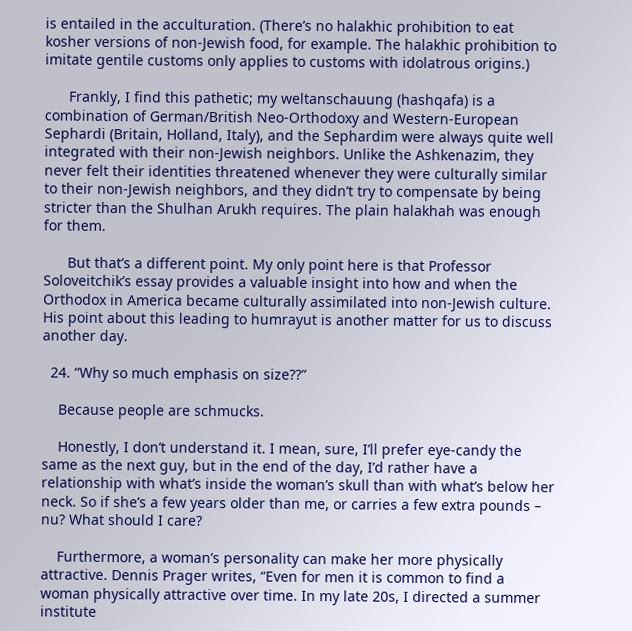is entailed in the acculturation. (There’s no halakhic prohibition to eat kosher versions of non-Jewish food, for example. The halakhic prohibition to imitate gentile customs only applies to customs with idolatrous origins.)

      Frankly, I find this pathetic; my weltanschauung (hashqafa) is a combination of German/British Neo-Orthodoxy and Western-European Sephardi (Britain, Holland, Italy), and the Sephardim were always quite well integrated with their non-Jewish neighbors. Unlike the Ashkenazim, they never felt their identities threatened whenever they were culturally similar to their non-Jewish neighbors, and they didn’t try to compensate by being stricter than the Shulhan Arukh requires. The plain halakhah was enough for them.

      But that’s a different point. My only point here is that Professor Soloveitchik’s essay provides a valuable insight into how and when the Orthodox in America became culturally assimilated into non-Jewish culture. His point about this leading to humrayut is another matter for us to discuss another day.

  24. “Why so much emphasis on size??”

    Because people are schmucks.

    Honestly, I don’t understand it. I mean, sure, I’ll prefer eye-candy the same as the next guy, but in the end of the day, I’d rather have a relationship with what’s inside the woman’s skull than with what’s below her neck. So if she’s a few years older than me, or carries a few extra pounds – nu? What should I care?

    Furthermore, a woman’s personality can make her more physically attractive. Dennis Prager writes, “Even for men it is common to find a woman physically attractive over time. In my late 20s, I directed a summer institute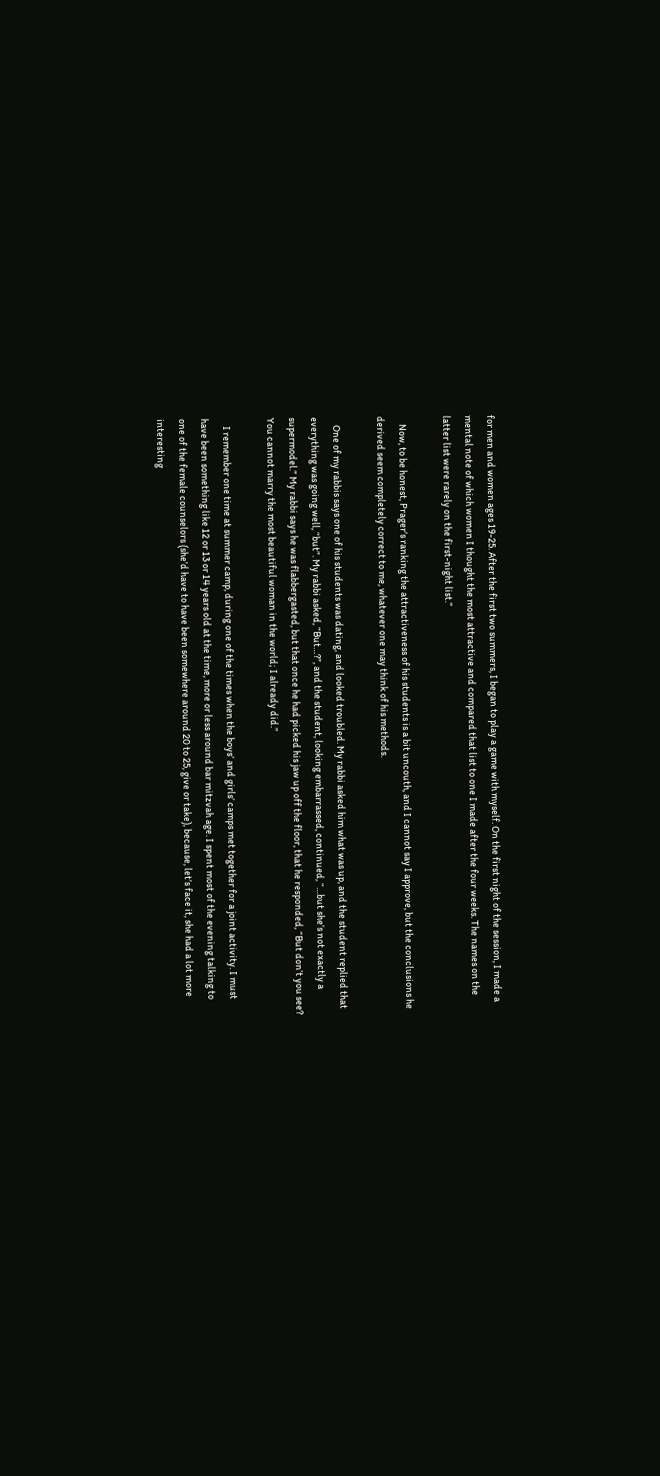for men and women ages 19-25. After the first two summers, I began to play a game with myself. On the first night of the session, I made a mental note of which women I thought the most attractive and compared that list to one I made after the four weeks. The names on the latter list were rarely on the first-night list.”

    Now, to be honest, Prager’s ranking the attractiveness of his students is a bit uncouth, and I cannot say I approve, but the conclusions he derived seem completely correct to me, whatever one may think of his methods.

    One of my rabbis says one of his students was dating, and looked troubled. My rabbi asked him what was up, and the student replied that everything was going well, “but”. My rabbi asked, “But…?”, and the student, looking embarrassed, continued, “…but she’s not exactly a supermodel.” My rabbi says he was flabbergasted, but that once he had picked his jaw up off the floor, that he responded, “But don’t you see? You cannot marry the most beautiful woman in the world; I already did.”

    I remember one time at summer camp, during one of the times when the boys’ and girls’ camps met together for a joint activity. I must have been something like 12 or 13 or 14 years old at the time, more or less around bar mitzvah age. I spent most of the evening talking to one of the female counselors (she’d have to have been somewhere around 20 to 25, give or take), because, let’s face it, she had a lot more interesting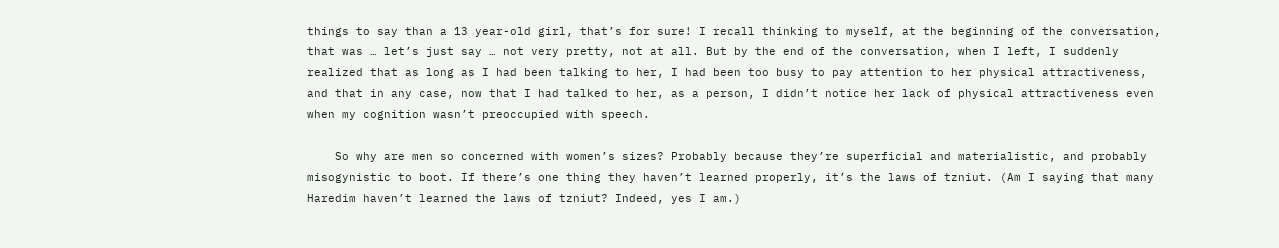things to say than a 13 year-old girl, that’s for sure! I recall thinking to myself, at the beginning of the conversation, that was … let’s just say … not very pretty, not at all. But by the end of the conversation, when I left, I suddenly realized that as long as I had been talking to her, I had been too busy to pay attention to her physical attractiveness, and that in any case, now that I had talked to her, as a person, I didn’t notice her lack of physical attractiveness even when my cognition wasn’t preoccupied with speech.

    So why are men so concerned with women’s sizes? Probably because they’re superficial and materialistic, and probably misogynistic to boot. If there’s one thing they haven’t learned properly, it’s the laws of tzniut. (Am I saying that many Haredim haven’t learned the laws of tzniut? Indeed, yes I am.)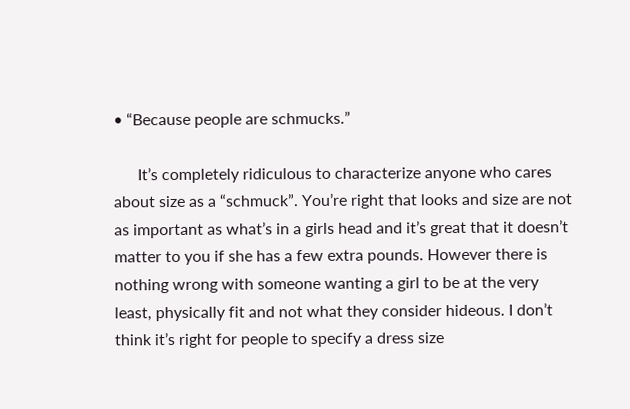• “Because people are schmucks.”

      It’s completely ridiculous to characterize anyone who cares about size as a “schmuck”. You’re right that looks and size are not as important as what’s in a girls head and it’s great that it doesn’t matter to you if she has a few extra pounds. However there is nothing wrong with someone wanting a girl to be at the very least, physically fit and not what they consider hideous. I don’t think it’s right for people to specify a dress size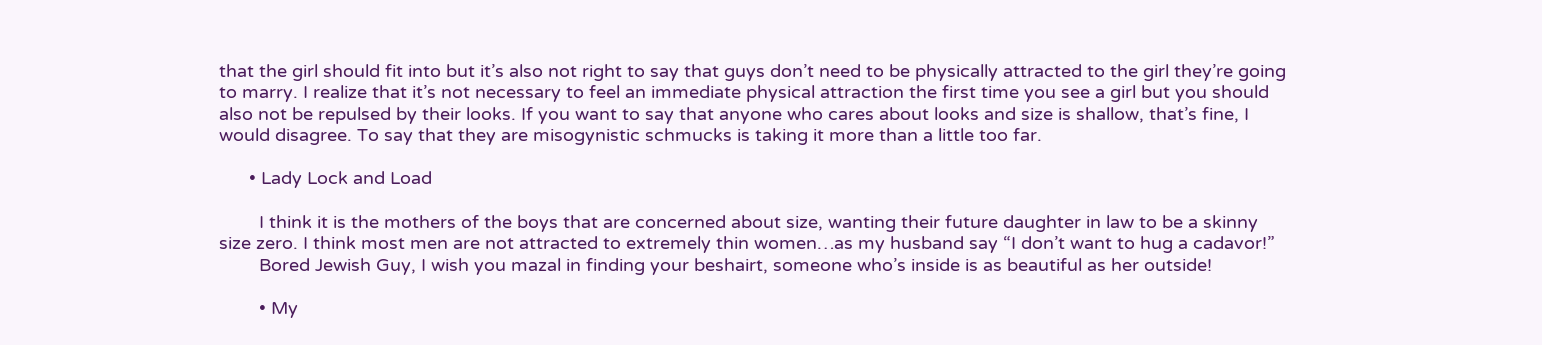that the girl should fit into but it’s also not right to say that guys don’t need to be physically attracted to the girl they’re going to marry. I realize that it’s not necessary to feel an immediate physical attraction the first time you see a girl but you should also not be repulsed by their looks. If you want to say that anyone who cares about looks and size is shallow, that’s fine, I would disagree. To say that they are misogynistic schmucks is taking it more than a little too far.

      • Lady Lock and Load

        I think it is the mothers of the boys that are concerned about size, wanting their future daughter in law to be a skinny size zero. I think most men are not attracted to extremely thin women…as my husband say “I don’t want to hug a cadavor!”
        Bored Jewish Guy, I wish you mazal in finding your beshairt, someone who’s inside is as beautiful as her outside!

        • My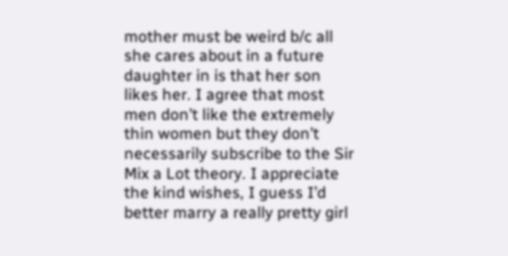mother must be weird b/c all she cares about in a future daughter in is that her son likes her. I agree that most men don’t like the extremely thin women but they don’t necessarily subscribe to the Sir Mix a Lot theory. I appreciate the kind wishes, I guess I’d better marry a really pretty girl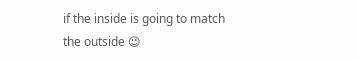if the inside is going to match the outside 😉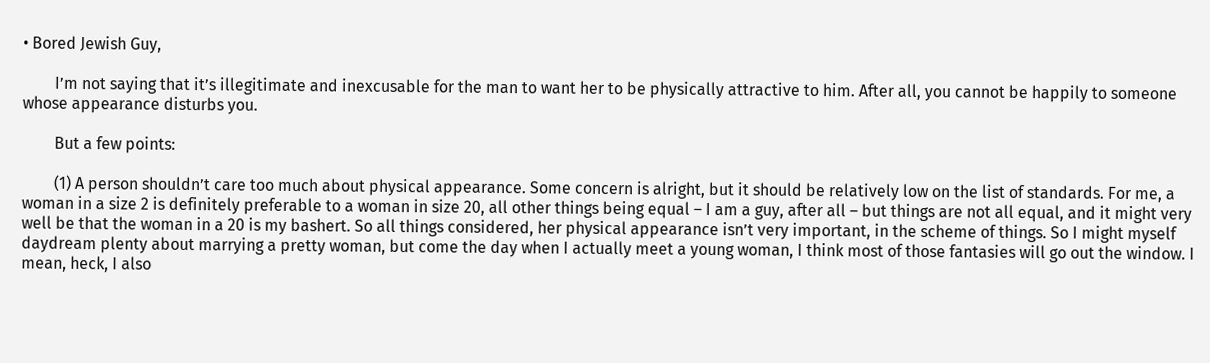• Bored Jewish Guy,

        I’m not saying that it’s illegitimate and inexcusable for the man to want her to be physically attractive to him. After all, you cannot be happily to someone whose appearance disturbs you.

        But a few points:

        (1) A person shouldn’t care too much about physical appearance. Some concern is alright, but it should be relatively low on the list of standards. For me, a woman in a size 2 is definitely preferable to a woman in size 20, all other things being equal – I am a guy, after all – but things are not all equal, and it might very well be that the woman in a 20 is my bashert. So all things considered, her physical appearance isn’t very important, in the scheme of things. So I might myself daydream plenty about marrying a pretty woman, but come the day when I actually meet a young woman, I think most of those fantasies will go out the window. I mean, heck, I also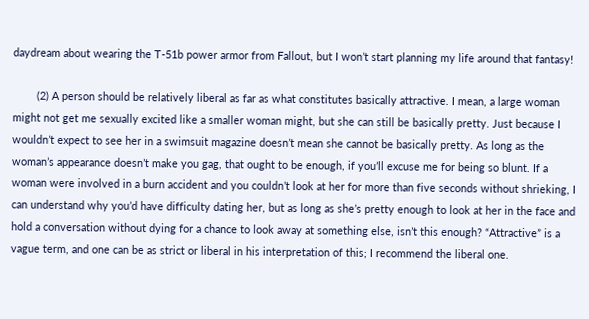daydream about wearing the T-51b power armor from Fallout, but I won’t start planning my life around that fantasy!

        (2) A person should be relatively liberal as far as what constitutes basically attractive. I mean, a large woman might not get me sexually excited like a smaller woman might, but she can still be basically pretty. Just because I wouldn’t expect to see her in a swimsuit magazine doesn’t mean she cannot be basically pretty. As long as the woman’s appearance doesn’t make you gag, that ought to be enough, if you’ll excuse me for being so blunt. If a woman were involved in a burn accident and you couldn’t look at her for more than five seconds without shrieking, I can understand why you’d have difficulty dating her, but as long as she’s pretty enough to look at her in the face and hold a conversation without dying for a chance to look away at something else, isn’t this enough? “Attractive” is a vague term, and one can be as strict or liberal in his interpretation of this; I recommend the liberal one.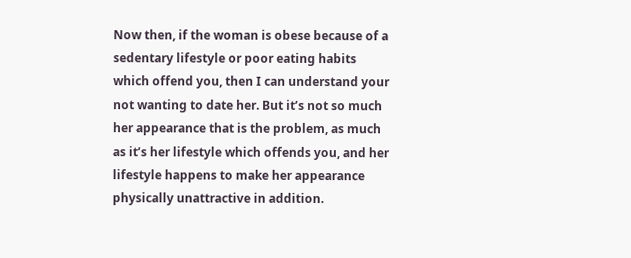Now then, if the woman is obese because of a sedentary lifestyle or poor eating habits which offend you, then I can understand your not wanting to date her. But it’s not so much her appearance that is the problem, as much as it’s her lifestyle which offends you, and her lifestyle happens to make her appearance physically unattractive in addition.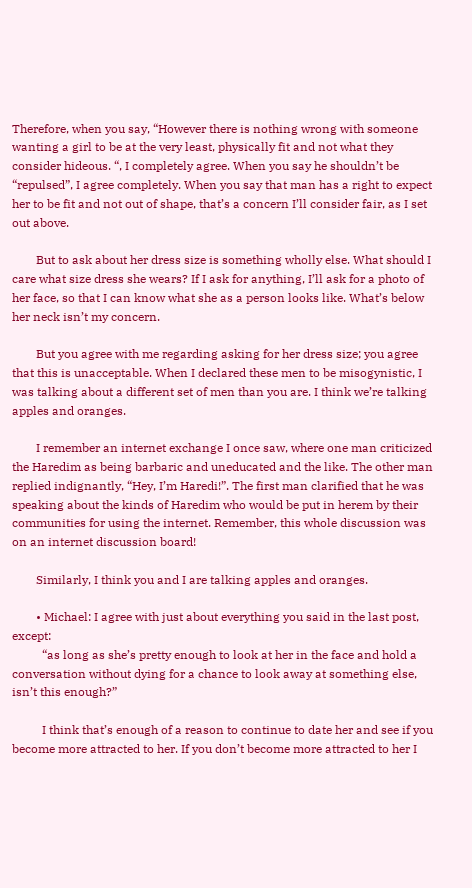Therefore, when you say, “However there is nothing wrong with someone wanting a girl to be at the very least, physically fit and not what they consider hideous. “, I completely agree. When you say he shouldn’t be “repulsed”, I agree completely. When you say that man has a right to expect her to be fit and not out of shape, that’s a concern I’ll consider fair, as I set out above.

        But to ask about her dress size is something wholly else. What should I care what size dress she wears? If I ask for anything, I’ll ask for a photo of her face, so that I can know what she as a person looks like. What’s below her neck isn’t my concern.

        But you agree with me regarding asking for her dress size; you agree that this is unacceptable. When I declared these men to be misogynistic, I was talking about a different set of men than you are. I think we’re talking apples and oranges.

        I remember an internet exchange I once saw, where one man criticized the Haredim as being barbaric and uneducated and the like. The other man replied indignantly, “Hey, I’m Haredi!”. The first man clarified that he was speaking about the kinds of Haredim who would be put in herem by their communities for using the internet. Remember, this whole discussion was on an internet discussion board!

        Similarly, I think you and I are talking apples and oranges.

        • Michael: I agree with just about everything you said in the last post, except:
          “as long as she’s pretty enough to look at her in the face and hold a conversation without dying for a chance to look away at something else, isn’t this enough?”

          I think that’s enough of a reason to continue to date her and see if you become more attracted to her. If you don’t become more attracted to her I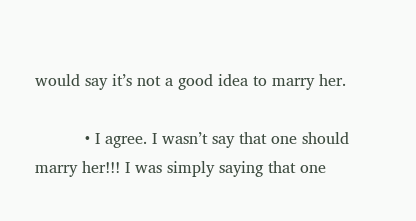would say it’s not a good idea to marry her.

          • I agree. I wasn’t say that one should marry her!!! I was simply saying that one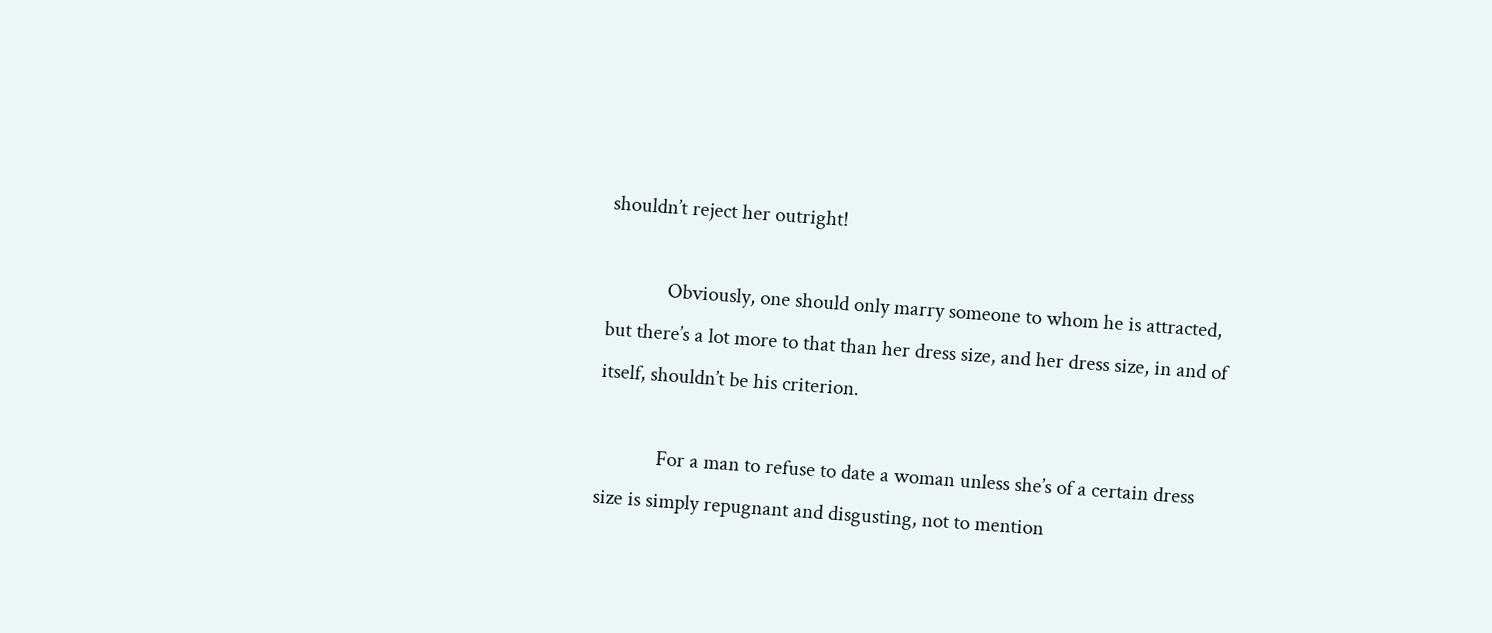shouldn’t reject her outright!

            Obviously, one should only marry someone to whom he is attracted, but there’s a lot more to that than her dress size, and her dress size, in and of itself, shouldn’t be his criterion.

            For a man to refuse to date a woman unless she’s of a certain dress size is simply repugnant and disgusting, not to mention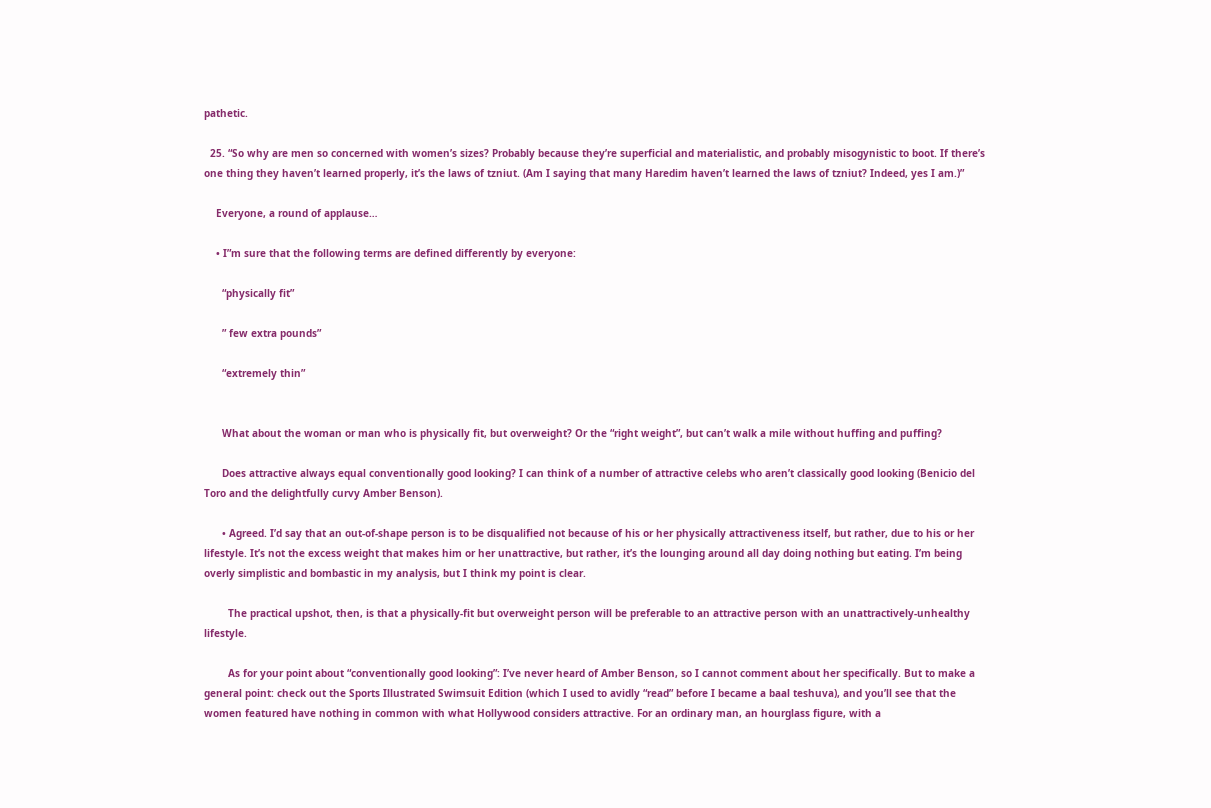pathetic.

  25. “So why are men so concerned with women’s sizes? Probably because they’re superficial and materialistic, and probably misogynistic to boot. If there’s one thing they haven’t learned properly, it’s the laws of tzniut. (Am I saying that many Haredim haven’t learned the laws of tzniut? Indeed, yes I am.)”

    Everyone, a round of applause…

    • I”m sure that the following terms are defined differently by everyone:

      “physically fit”

      ” few extra pounds”

      “extremely thin”


      What about the woman or man who is physically fit, but overweight? Or the “right weight”, but can’t walk a mile without huffing and puffing?

      Does attractive always equal conventionally good looking? I can think of a number of attractive celebs who aren’t classically good looking (Benicio del Toro and the delightfully curvy Amber Benson).

      • Agreed. I’d say that an out-of-shape person is to be disqualified not because of his or her physically attractiveness itself, but rather, due to his or her lifestyle. It’s not the excess weight that makes him or her unattractive, but rather, it’s the lounging around all day doing nothing but eating. I’m being overly simplistic and bombastic in my analysis, but I think my point is clear.

        The practical upshot, then, is that a physically-fit but overweight person will be preferable to an attractive person with an unattractively-unhealthy lifestyle.

        As for your point about “conventionally good looking”: I’ve never heard of Amber Benson, so I cannot comment about her specifically. But to make a general point: check out the Sports Illustrated Swimsuit Edition (which I used to avidly “read” before I became a baal teshuva), and you’ll see that the women featured have nothing in common with what Hollywood considers attractive. For an ordinary man, an hourglass figure, with a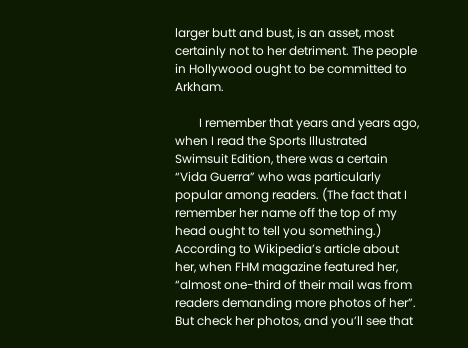larger butt and bust, is an asset, most certainly not to her detriment. The people in Hollywood ought to be committed to Arkham.

        I remember that years and years ago, when I read the Sports Illustrated Swimsuit Edition, there was a certain “Vida Guerra” who was particularly popular among readers. (The fact that I remember her name off the top of my head ought to tell you something.) According to Wikipedia’s article about her, when FHM magazine featured her, “almost one-third of their mail was from readers demanding more photos of her”. But check her photos, and you’ll see that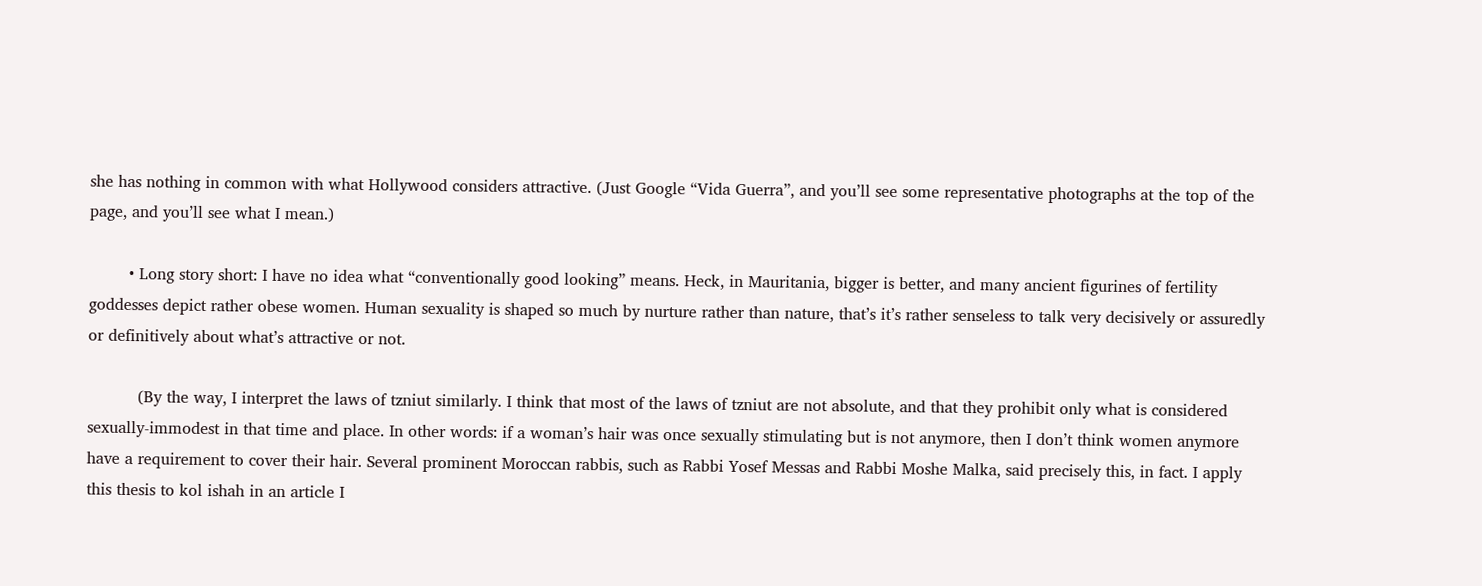she has nothing in common with what Hollywood considers attractive. (Just Google “Vida Guerra”, and you’ll see some representative photographs at the top of the page, and you’ll see what I mean.)

        • Long story short: I have no idea what “conventionally good looking” means. Heck, in Mauritania, bigger is better, and many ancient figurines of fertility goddesses depict rather obese women. Human sexuality is shaped so much by nurture rather than nature, that’s it’s rather senseless to talk very decisively or assuredly or definitively about what’s attractive or not.

          (By the way, I interpret the laws of tzniut similarly. I think that most of the laws of tzniut are not absolute, and that they prohibit only what is considered sexually-immodest in that time and place. In other words: if a woman’s hair was once sexually stimulating but is not anymore, then I don’t think women anymore have a requirement to cover their hair. Several prominent Moroccan rabbis, such as Rabbi Yosef Messas and Rabbi Moshe Malka, said precisely this, in fact. I apply this thesis to kol ishah in an article I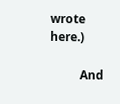wrote here.)

          And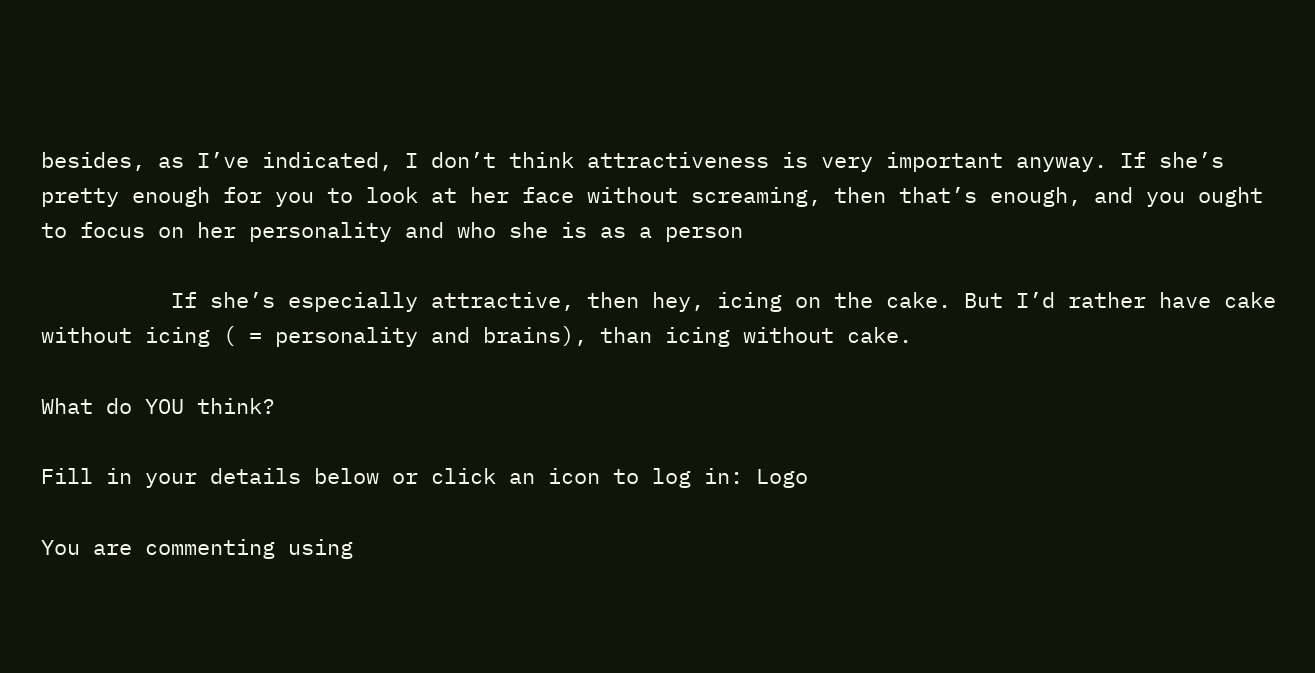besides, as I’ve indicated, I don’t think attractiveness is very important anyway. If she’s pretty enough for you to look at her face without screaming, then that’s enough, and you ought to focus on her personality and who she is as a person

          If she’s especially attractive, then hey, icing on the cake. But I’d rather have cake without icing ( = personality and brains), than icing without cake.

What do YOU think?

Fill in your details below or click an icon to log in: Logo

You are commenting using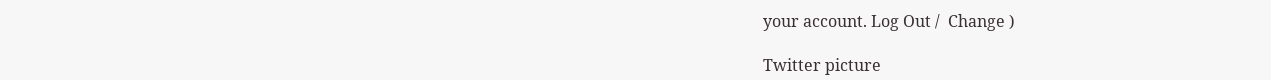your account. Log Out /  Change )

Twitter picture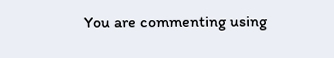You are commenting using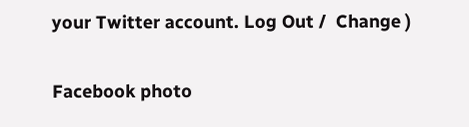your Twitter account. Log Out /  Change )

Facebook photo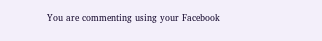You are commenting using your Facebook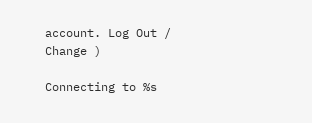account. Log Out /  Change )

Connecting to %s